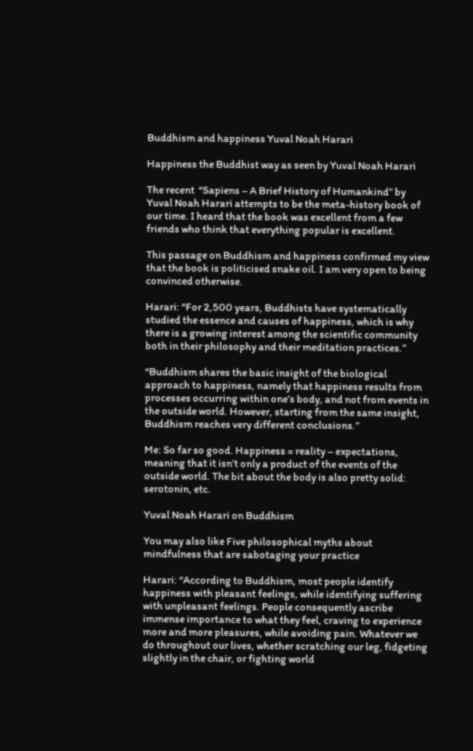Buddhism and happiness Yuval Noah Harari

Happiness the Buddhist way as seen by Yuval Noah Harari

The recent  “Sapiens – A Brief History of Humankind” by Yuval Noah Harari attempts to be the meta-history book of our time. I heard that the book was excellent from a few friends who think that everything popular is excellent.

This passage on Buddhism and happiness confirmed my view that the book is politicised snake oil. I am very open to being convinced otherwise.

Harari: “For 2,500 years, Buddhists have systematically studied the essence and causes of happiness, which is why there is a growing interest among the scientific community both in their philosophy and their meditation practices.”

“Buddhism shares the basic insight of the biological approach to happiness, namely that happiness results from processes occurring within one’s body, and not from events in the outside world. However, starting from the same insight, Buddhism reaches very different conclusions.”

Me: So far so good. Happiness = reality – expectations, meaning that it isn’t only a product of the events of the outside world. The bit about the body is also pretty solid: serotonin, etc.

Yuval Noah Harari on Buddhism

You may also like Five philosophical myths about mindfulness that are sabotaging your practice

Harari: “According to Buddhism, most people identify happiness with pleasant feelings, while identifying suffering with unpleasant feelings. People consequently ascribe immense importance to what they feel, craving to experience more and more pleasures, while avoiding pain. Whatever we do throughout our lives, whether scratching our leg, fidgeting slightly in the chair, or fighting world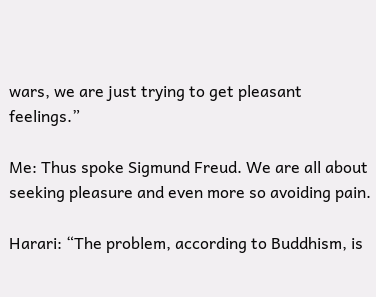wars, we are just trying to get pleasant feelings.”

Me: Thus spoke Sigmund Freud. We are all about seeking pleasure and even more so avoiding pain.

Harari: “The problem, according to Buddhism, is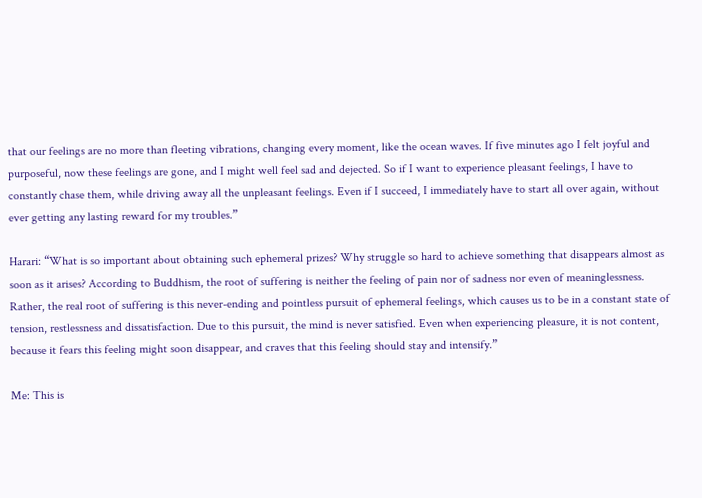that our feelings are no more than fleeting vibrations, changing every moment, like the ocean waves. If five minutes ago I felt joyful and purposeful, now these feelings are gone, and I might well feel sad and dejected. So if I want to experience pleasant feelings, I have to constantly chase them, while driving away all the unpleasant feelings. Even if I succeed, I immediately have to start all over again, without ever getting any lasting reward for my troubles.”

Harari: “What is so important about obtaining such ephemeral prizes? Why struggle so hard to achieve something that disappears almost as soon as it arises? According to Buddhism, the root of suffering is neither the feeling of pain nor of sadness nor even of meaninglessness. Rather, the real root of suffering is this never-ending and pointless pursuit of ephemeral feelings, which causes us to be in a constant state of tension, restlessness and dissatisfaction. Due to this pursuit, the mind is never satisfied. Even when experiencing pleasure, it is not content, because it fears this feeling might soon disappear, and craves that this feeling should stay and intensify.”

Me: This is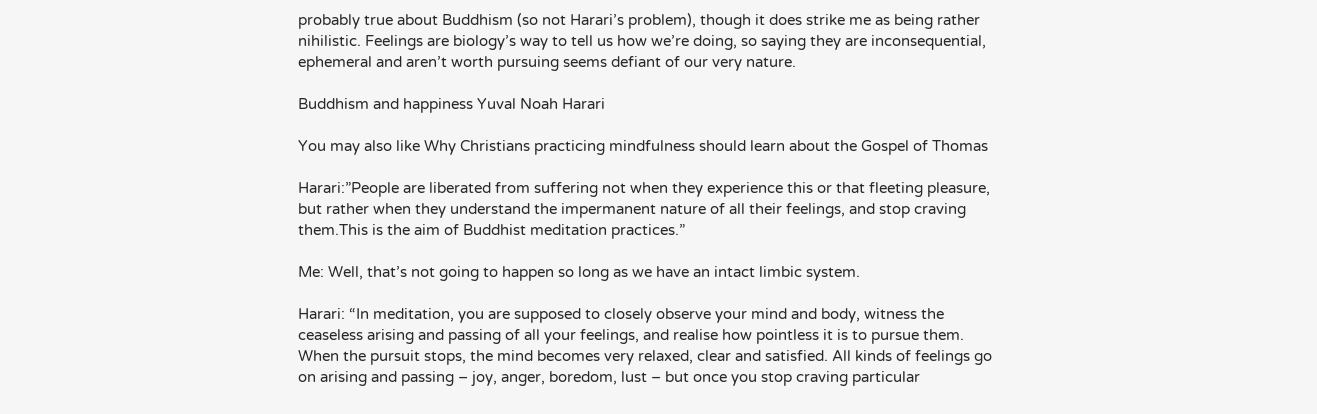probably true about Buddhism (so not Harari’s problem), though it does strike me as being rather nihilistic. Feelings are biology’s way to tell us how we’re doing, so saying they are inconsequential, ephemeral and aren’t worth pursuing seems defiant of our very nature.

Buddhism and happiness Yuval Noah Harari

You may also like Why Christians practicing mindfulness should learn about the Gospel of Thomas

Harari:”People are liberated from suffering not when they experience this or that fleeting pleasure, but rather when they understand the impermanent nature of all their feelings, and stop craving them.This is the aim of Buddhist meditation practices.”

Me: Well, that’s not going to happen so long as we have an intact limbic system.

Harari: “In meditation, you are supposed to closely observe your mind and body, witness the ceaseless arising and passing of all your feelings, and realise how pointless it is to pursue them. When the pursuit stops, the mind becomes very relaxed, clear and satisfied. All kinds of feelings go on arising and passing – joy, anger, boredom, lust – but once you stop craving particular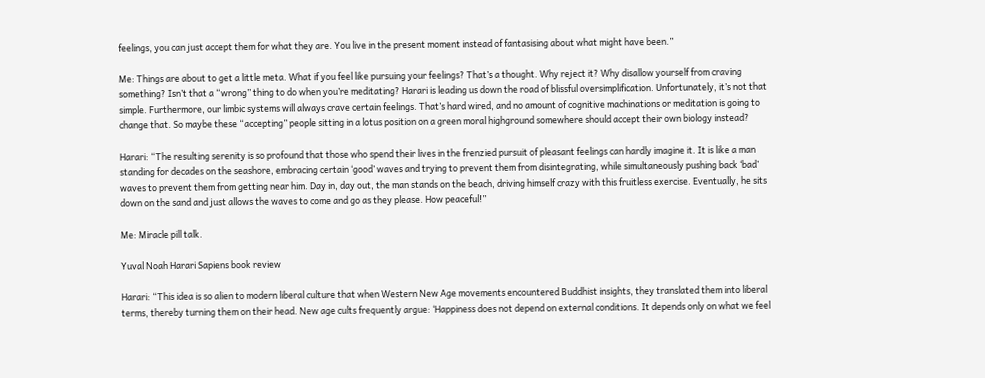feelings, you can just accept them for what they are. You live in the present moment instead of fantasising about what might have been.”

Me: Things are about to get a little meta. What if you feel like pursuing your feelings? That’s a thought. Why reject it? Why disallow yourself from craving something? Isn’t that a “wrong” thing to do when you’re meditating? Harari is leading us down the road of blissful oversimplification. Unfortunately, it’s not that simple. Furthermore, our limbic systems will always crave certain feelings. That’s hard wired, and no amount of cognitive machinations or meditation is going to change that. So maybe these “accepting” people sitting in a lotus position on a green moral highground somewhere should accept their own biology instead?

Harari: “The resulting serenity is so profound that those who spend their lives in the frenzied pursuit of pleasant feelings can hardly imagine it. It is like a man standing for decades on the seashore, embracing certain ‘good’ waves and trying to prevent them from disintegrating, while simultaneously pushing back ‘bad’ waves to prevent them from getting near him. Day in, day out, the man stands on the beach, driving himself crazy with this fruitless exercise. Eventually, he sits down on the sand and just allows the waves to come and go as they please. How peaceful!”

Me: Miracle pill talk.

Yuval Noah Harari Sapiens book review

Harari: “This idea is so alien to modern liberal culture that when Western New Age movements encountered Buddhist insights, they translated them into liberal terms, thereby turning them on their head. New age cults frequently argue: ‘Happiness does not depend on external conditions. It depends only on what we feel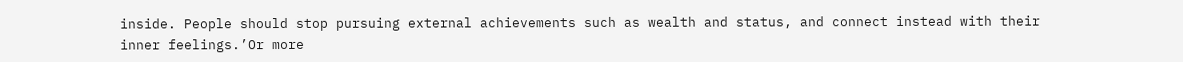inside. People should stop pursuing external achievements such as wealth and status, and connect instead with their inner feelings.’Or more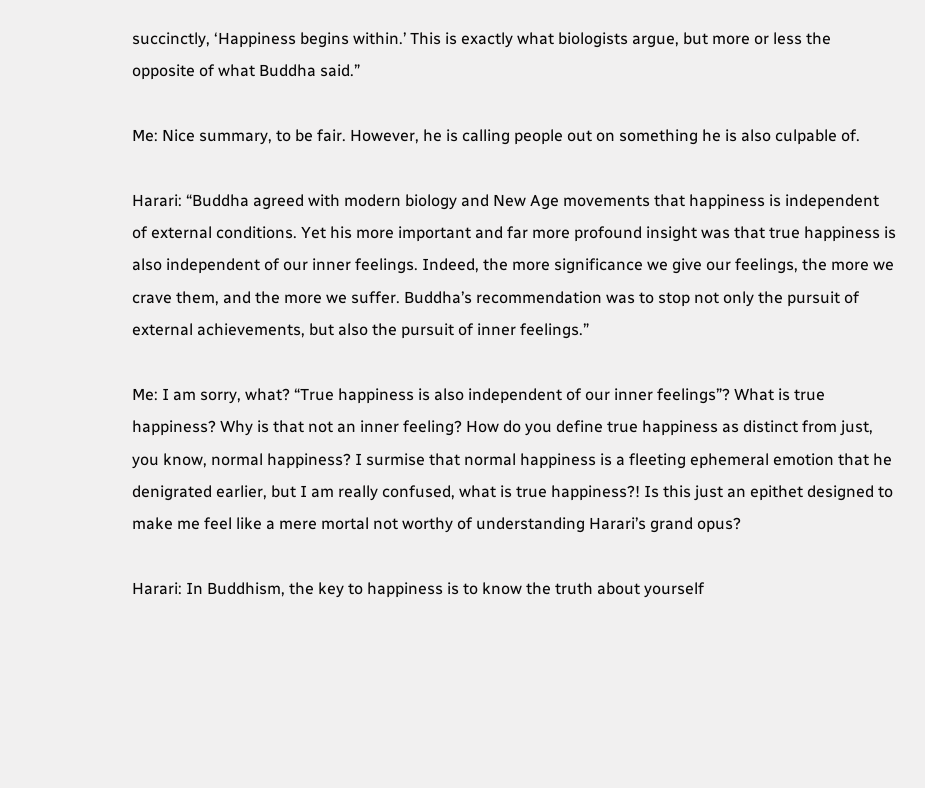succinctly, ‘Happiness begins within.’ This is exactly what biologists argue, but more or less the opposite of what Buddha said.”

Me: Nice summary, to be fair. However, he is calling people out on something he is also culpable of.

Harari: “Buddha agreed with modern biology and New Age movements that happiness is independent of external conditions. Yet his more important and far more profound insight was that true happiness is also independent of our inner feelings. Indeed, the more significance we give our feelings, the more we crave them, and the more we suffer. Buddha’s recommendation was to stop not only the pursuit of external achievements, but also the pursuit of inner feelings.”

Me: I am sorry, what? “True happiness is also independent of our inner feelings”? What is true happiness? Why is that not an inner feeling? How do you define true happiness as distinct from just, you know, normal happiness? I surmise that normal happiness is a fleeting ephemeral emotion that he denigrated earlier, but I am really confused, what is true happiness?! Is this just an epithet designed to make me feel like a mere mortal not worthy of understanding Harari’s grand opus?

Harari: In Buddhism, the key to happiness is to know the truth about yourself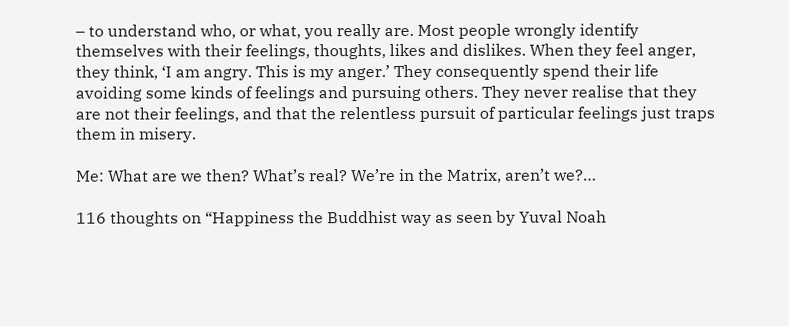– to understand who, or what, you really are. Most people wrongly identify themselves with their feelings, thoughts, likes and dislikes. When they feel anger, they think, ‘I am angry. This is my anger.’ They consequently spend their life avoiding some kinds of feelings and pursuing others. They never realise that they are not their feelings, and that the relentless pursuit of particular feelings just traps them in misery.

Me: What are we then? What’s real? We’re in the Matrix, aren’t we?…

116 thoughts on “Happiness the Buddhist way as seen by Yuval Noah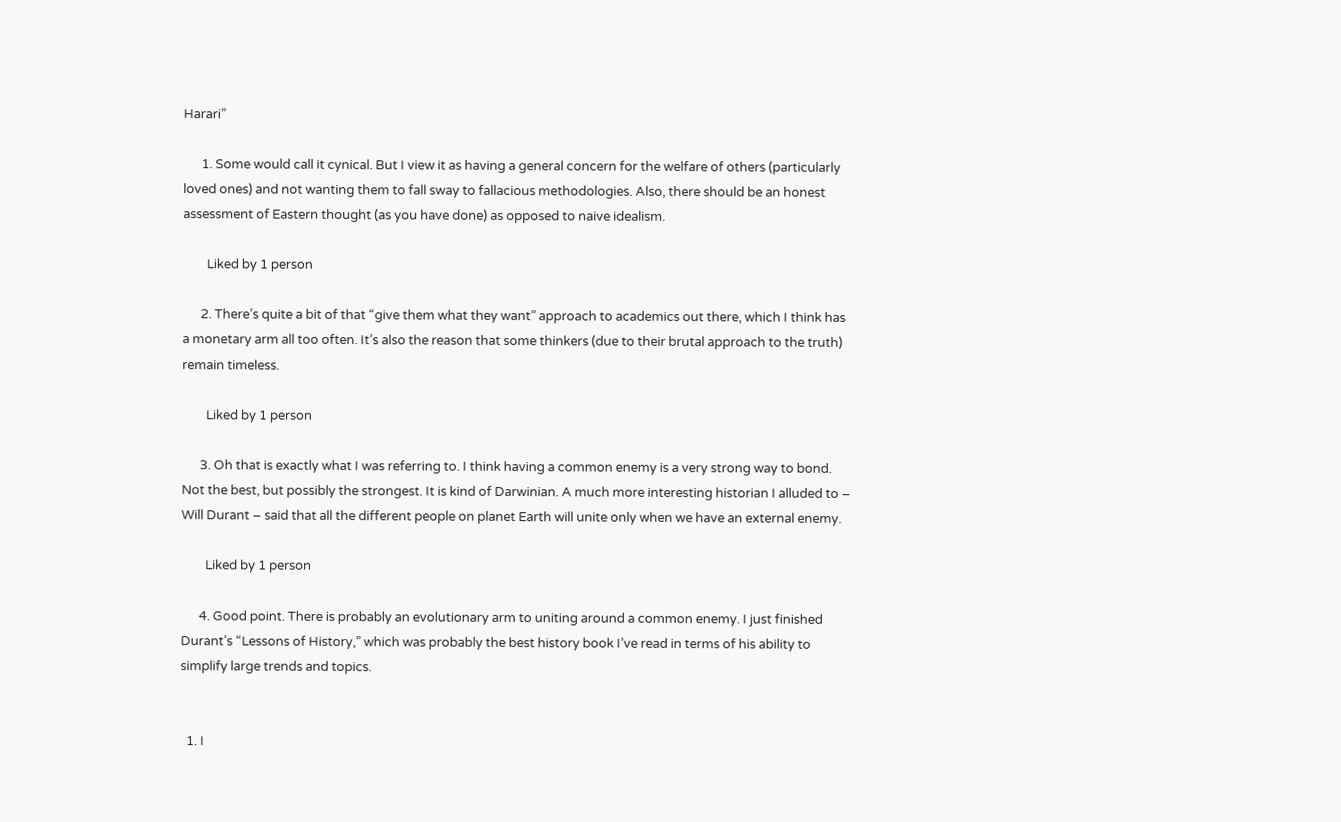Harari”

      1. Some would call it cynical. But I view it as having a general concern for the welfare of others (particularly loved ones) and not wanting them to fall sway to fallacious methodologies. Also, there should be an honest assessment of Eastern thought (as you have done) as opposed to naive idealism.

        Liked by 1 person

      2. There’s quite a bit of that “give them what they want” approach to academics out there, which I think has a monetary arm all too often. It’s also the reason that some thinkers (due to their brutal approach to the truth) remain timeless.

        Liked by 1 person

      3. Oh that is exactly what I was referring to. I think having a common enemy is a very strong way to bond. Not the best, but possibly the strongest. It is kind of Darwinian. A much more interesting historian I alluded to – Will Durant – said that all the different people on planet Earth will unite only when we have an external enemy.

        Liked by 1 person

      4. Good point. There is probably an evolutionary arm to uniting around a common enemy. I just finished Durant’s “Lessons of History,” which was probably the best history book I’ve read in terms of his ability to simplify large trends and topics.


  1. I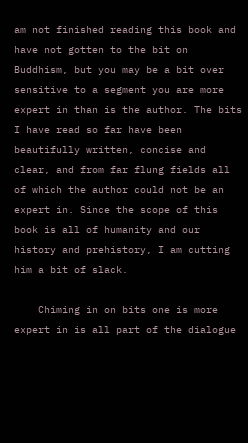am not finished reading this book and have not gotten to the bit on Buddhism, but you may be a bit over sensitive to a segment you are more expert in than is the author. The bits I have read so far have been beautifully written, concise and clear, and from far flung fields all of which the author could not be an expert in. Since the scope of this book is all of humanity and our history and prehistory, I am cutting him a bit of slack.

    Chiming in on bits one is more expert in is all part of the dialogue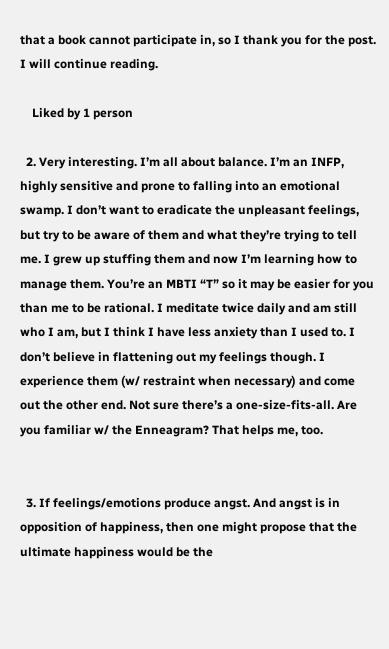that a book cannot participate in, so I thank you for the post. I will continue reading.

    Liked by 1 person

  2. Very interesting. I’m all about balance. I’m an INFP, highly sensitive and prone to falling into an emotional swamp. I don’t want to eradicate the unpleasant feelings, but try to be aware of them and what they’re trying to tell me. I grew up stuffing them and now I’m learning how to manage them. You’re an MBTI “T” so it may be easier for you than me to be rational. I meditate twice daily and am still who I am, but I think I have less anxiety than I used to. I don’t believe in flattening out my feelings though. I experience them (w/ restraint when necessary) and come out the other end. Not sure there’s a one-size-fits-all. Are you familiar w/ the Enneagram? That helps me, too.


  3. If feelings/emotions produce angst. And angst is in opposition of happiness, then one might propose that the ultimate happiness would be the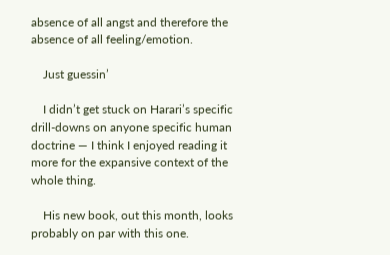absence of all angst and therefore the absence of all feeling/emotion.

    Just guessin’

    I didn’t get stuck on Harari’s specific drill-downs on anyone specific human doctrine — I think I enjoyed reading it more for the expansive context of the whole thing.

    His new book, out this month, looks probably on par with this one.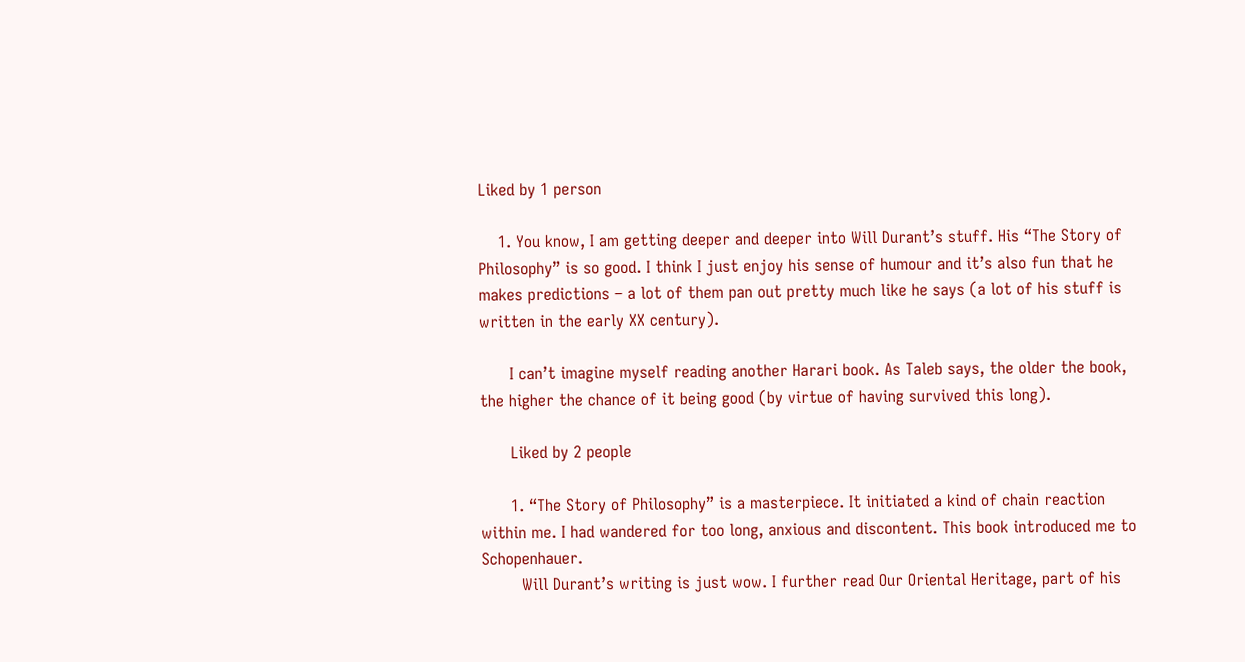Liked by 1 person

    1. You know, I am getting deeper and deeper into Will Durant’s stuff. His “The Story of Philosophy” is so good. I think I just enjoy his sense of humour and it’s also fun that he makes predictions – a lot of them pan out pretty much like he says (a lot of his stuff is written in the early XX century).

      I can’t imagine myself reading another Harari book. As Taleb says, the older the book, the higher the chance of it being good (by virtue of having survived this long).

      Liked by 2 people

      1. “The Story of Philosophy” is a masterpiece. It initiated a kind of chain reaction within me. I had wandered for too long, anxious and discontent. This book introduced me to Schopenhauer.
        Will Durant’s writing is just wow. I further read Our Oriental Heritage, part of his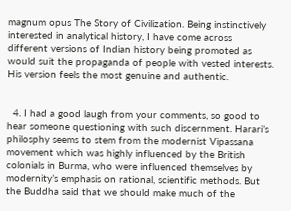magnum opus The Story of Civilization. Being instinctively interested in analytical history, I have come across different versions of Indian history being promoted as would suit the propaganda of people with vested interests. His version feels the most genuine and authentic.


  4. I had a good laugh from your comments, so good to hear someone questioning with such discernment. Harari’s philosphy seems to stem from the modernist Vipassana movement which was highly influenced by the British colonials in Burma, who were influenced themselves by modernity’s emphasis on rational, scientific methods. But the Buddha said that we should make much of the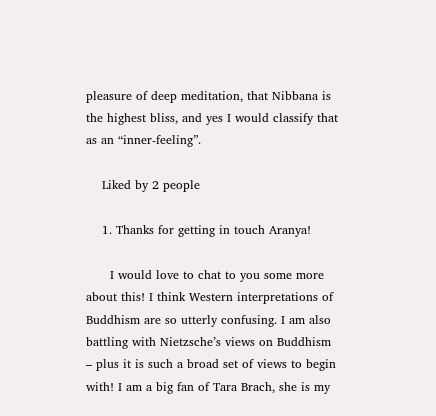pleasure of deep meditation, that Nibbana is the highest bliss, and yes I would classify that as an “inner-feeling”.

    Liked by 2 people

    1. Thanks for getting in touch Aranya!

      I would love to chat to you some more about this! I think Western interpretations of Buddhism are so utterly confusing. I am also battling with Nietzsche’s views on Buddhism – plus it is such a broad set of views to begin with! I am a big fan of Tara Brach, she is my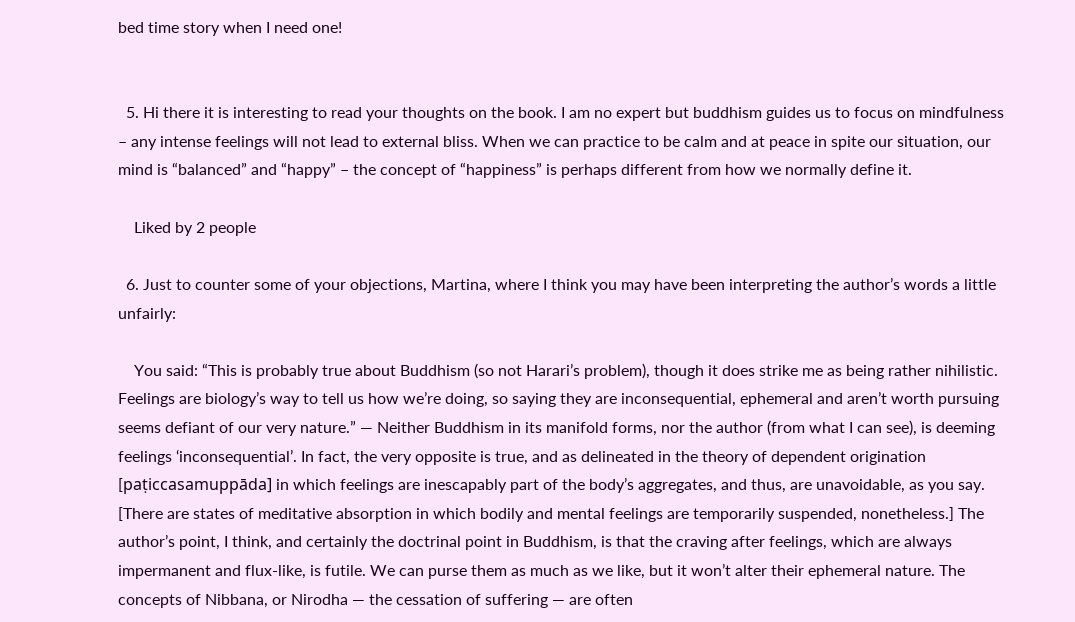bed time story when I need one!


  5. Hi there it is interesting to read your thoughts on the book. I am no expert but buddhism guides us to focus on mindfulness – any intense feelings will not lead to external bliss. When we can practice to be calm and at peace in spite our situation, our mind is “balanced” and “happy” – the concept of “happiness” is perhaps different from how we normally define it.

    Liked by 2 people

  6. Just to counter some of your objections, Martina, where I think you may have been interpreting the author’s words a little unfairly:

    You said: “This is probably true about Buddhism (so not Harari’s problem), though it does strike me as being rather nihilistic. Feelings are biology’s way to tell us how we’re doing, so saying they are inconsequential, ephemeral and aren’t worth pursuing seems defiant of our very nature.” — Neither Buddhism in its manifold forms, nor the author (from what I can see), is deeming feelings ‘inconsequential’. In fact, the very opposite is true, and as delineated in the theory of dependent origination [paṭiccasamuppāda] in which feelings are inescapably part of the body’s aggregates, and thus, are unavoidable, as you say. [There are states of meditative absorption in which bodily and mental feelings are temporarily suspended, nonetheless.] The author’s point, I think, and certainly the doctrinal point in Buddhism, is that the craving after feelings, which are always impermanent and flux-like, is futile. We can purse them as much as we like, but it won’t alter their ephemeral nature. The concepts of Nibbana, or Nirodha — the cessation of suffering — are often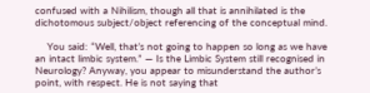confused with a Nihilism, though all that is annihilated is the dichotomous subject/object referencing of the conceptual mind.

    You said: “Well, that’s not going to happen so long as we have an intact limbic system.” — Is the Limbic System still recognised in Neurology? Anyway, you appear to misunderstand the author’s point, with respect. He is not saying that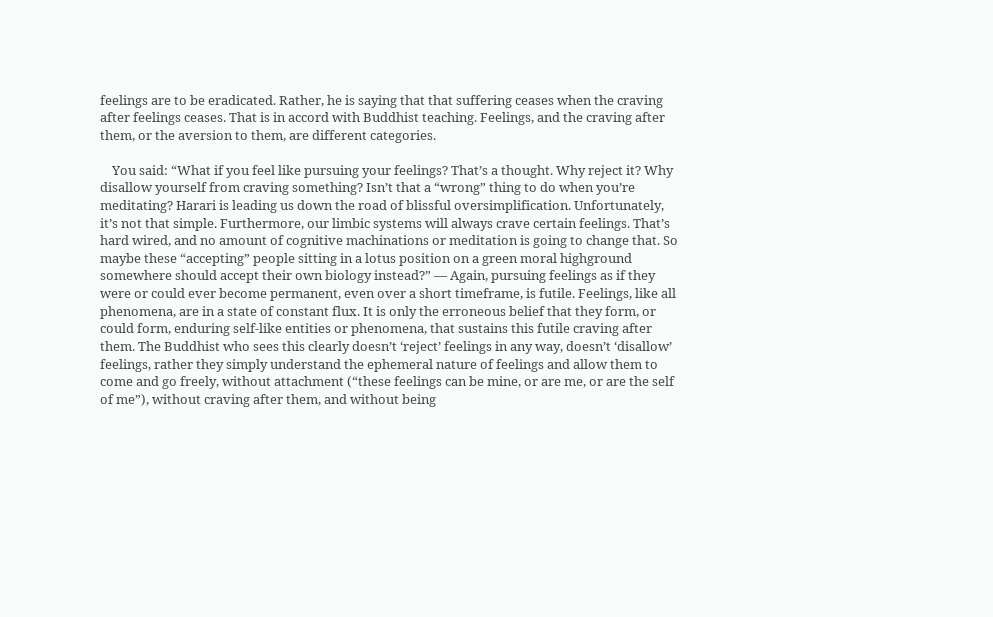feelings are to be eradicated. Rather, he is saying that that suffering ceases when the craving after feelings ceases. That is in accord with Buddhist teaching. Feelings, and the craving after them, or the aversion to them, are different categories.

    You said: “What if you feel like pursuing your feelings? That’s a thought. Why reject it? Why disallow yourself from craving something? Isn’t that a “wrong” thing to do when you’re meditating? Harari is leading us down the road of blissful oversimplification. Unfortunately, it’s not that simple. Furthermore, our limbic systems will always crave certain feelings. That’s hard wired, and no amount of cognitive machinations or meditation is going to change that. So maybe these “accepting” people sitting in a lotus position on a green moral highground somewhere should accept their own biology instead?” — Again, pursuing feelings as if they were or could ever become permanent, even over a short timeframe, is futile. Feelings, like all phenomena, are in a state of constant flux. It is only the erroneous belief that they form, or could form, enduring self-like entities or phenomena, that sustains this futile craving after them. The Buddhist who sees this clearly doesn’t ‘reject’ feelings in any way, doesn’t ‘disallow’ feelings, rather they simply understand the ephemeral nature of feelings and allow them to come and go freely, without attachment (“these feelings can be mine, or are me, or are the self of me”), without craving after them, and without being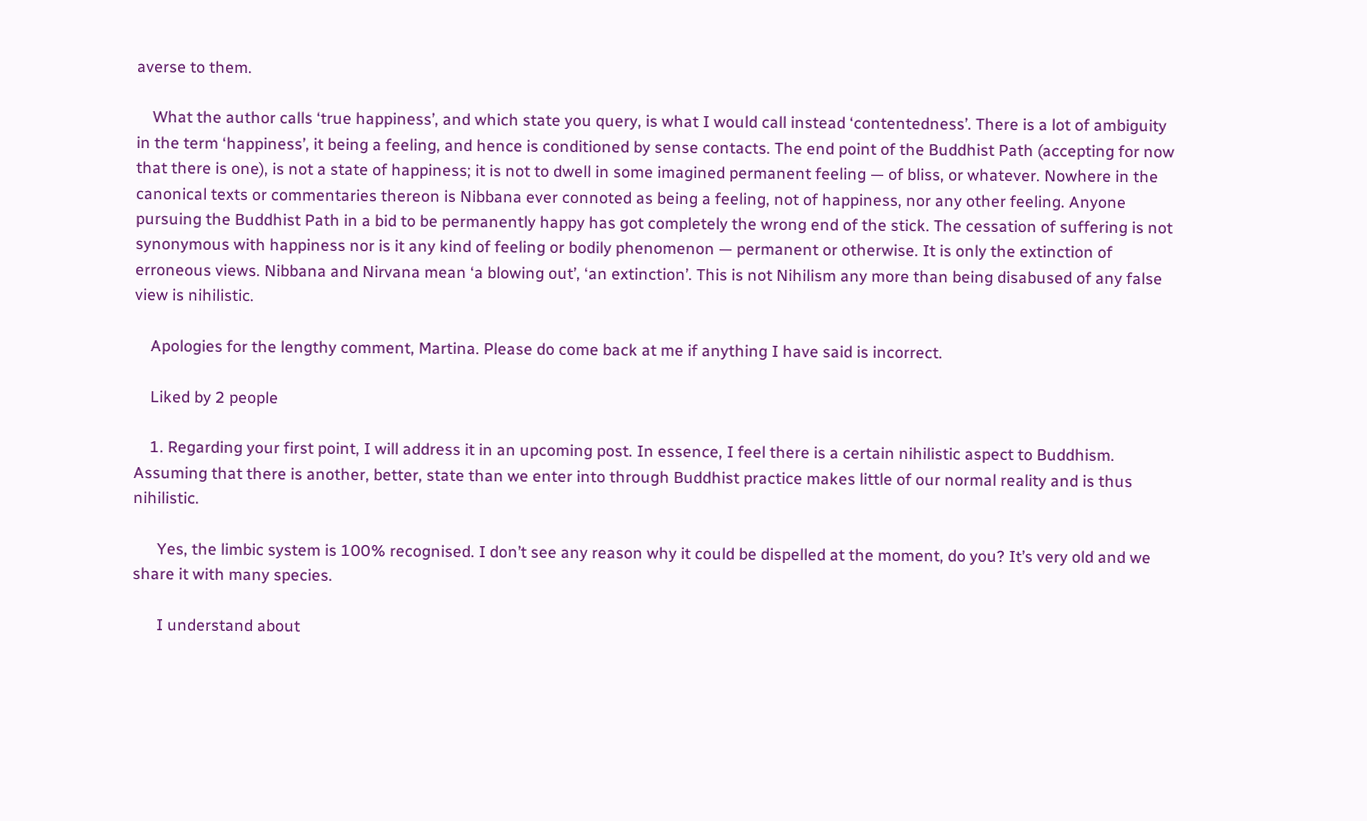averse to them.

    What the author calls ‘true happiness’, and which state you query, is what I would call instead ‘contentedness’. There is a lot of ambiguity in the term ‘happiness’, it being a feeling, and hence is conditioned by sense contacts. The end point of the Buddhist Path (accepting for now that there is one), is not a state of happiness; it is not to dwell in some imagined permanent feeling — of bliss, or whatever. Nowhere in the canonical texts or commentaries thereon is Nibbana ever connoted as being a feeling, not of happiness, nor any other feeling. Anyone pursuing the Buddhist Path in a bid to be permanently happy has got completely the wrong end of the stick. The cessation of suffering is not synonymous with happiness nor is it any kind of feeling or bodily phenomenon — permanent or otherwise. It is only the extinction of erroneous views. Nibbana and Nirvana mean ‘a blowing out’, ‘an extinction’. This is not Nihilism any more than being disabused of any false view is nihilistic.

    Apologies for the lengthy comment, Martina. Please do come back at me if anything I have said is incorrect.

    Liked by 2 people

    1. Regarding your first point, I will address it in an upcoming post. In essence, I feel there is a certain nihilistic aspect to Buddhism. Assuming that there is another, better, state than we enter into through Buddhist practice makes little of our normal reality and is thus nihilistic.

      Yes, the limbic system is 100% recognised. I don’t see any reason why it could be dispelled at the moment, do you? It’s very old and we share it with many species.

      I understand about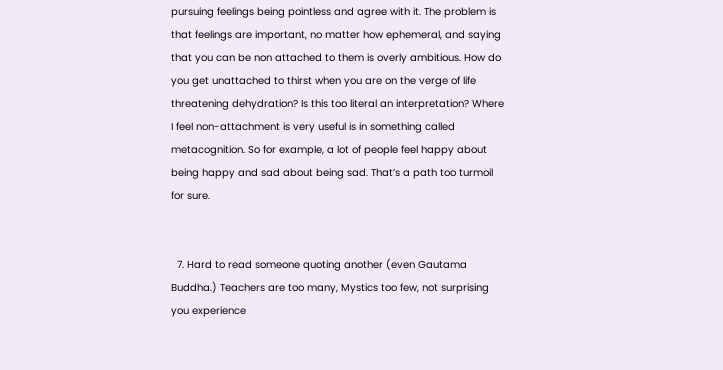pursuing feelings being pointless and agree with it. The problem is that feelings are important, no matter how ephemeral, and saying that you can be non attached to them is overly ambitious. How do you get unattached to thirst when you are on the verge of life threatening dehydration? Is this too literal an interpretation? Where I feel non-attachment is very useful is in something called metacognition. So for example, a lot of people feel happy about being happy and sad about being sad. That’s a path too turmoil for sure.


  7. Hard to read someone quoting another (even Gautama Buddha.) Teachers are too many, Mystics too few, not surprising you experience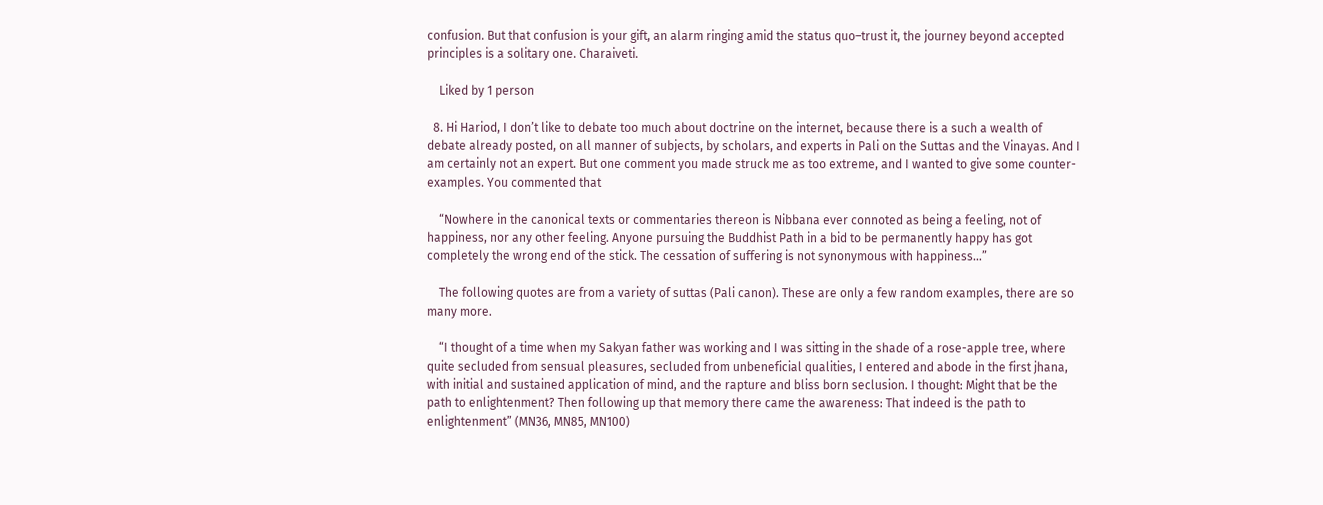confusion. But that confusion is your gift, an alarm ringing amid the status quo–trust it, the journey beyond accepted principles is a solitary one. Charaiveti.

    Liked by 1 person

  8. Hi Hariod, I don’t like to debate too much about doctrine on the internet, because there is a such a wealth of debate already posted, on all manner of subjects, by scholars, and experts in Pali on the Suttas and the Vinayas. And I am certainly not an expert. But one comment you made struck me as too extreme, and I wanted to give some counter-examples. You commented that

    “Nowhere in the canonical texts or commentaries thereon is Nibbana ever connoted as being a feeling, not of happiness, nor any other feeling. Anyone pursuing the Buddhist Path in a bid to be permanently happy has got completely the wrong end of the stick. The cessation of suffering is not synonymous with happiness…”

    The following quotes are from a variety of suttas (Pali canon). These are only a few random examples, there are so many more.

    “I thought of a time when my Sakyan father was working and I was sitting in the shade of a rose-apple tree, where quite secluded from sensual pleasures, secluded from unbeneficial qualities, I entered and abode in the first jhana, with initial and sustained application of mind, and the rapture and bliss born seclusion. I thought: Might that be the path to enlightenment? Then following up that memory there came the awareness: That indeed is the path to enlightenment” (MN36, MN85, MN100)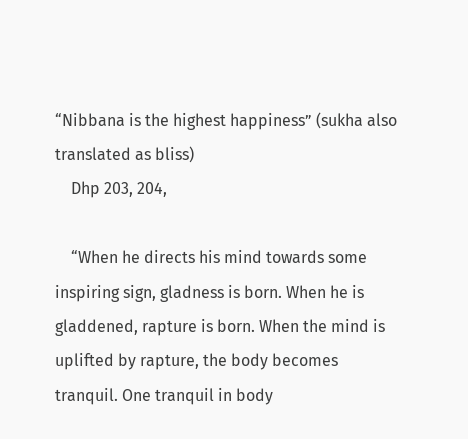“Nibbana is the highest happiness” (sukha also translated as bliss)
    Dhp 203, 204,

    “When he directs his mind towards some inspiring sign, gladness is born. When he is gladdened, rapture is born. When the mind is uplifted by rapture, the body becomes tranquil. One tranquil in body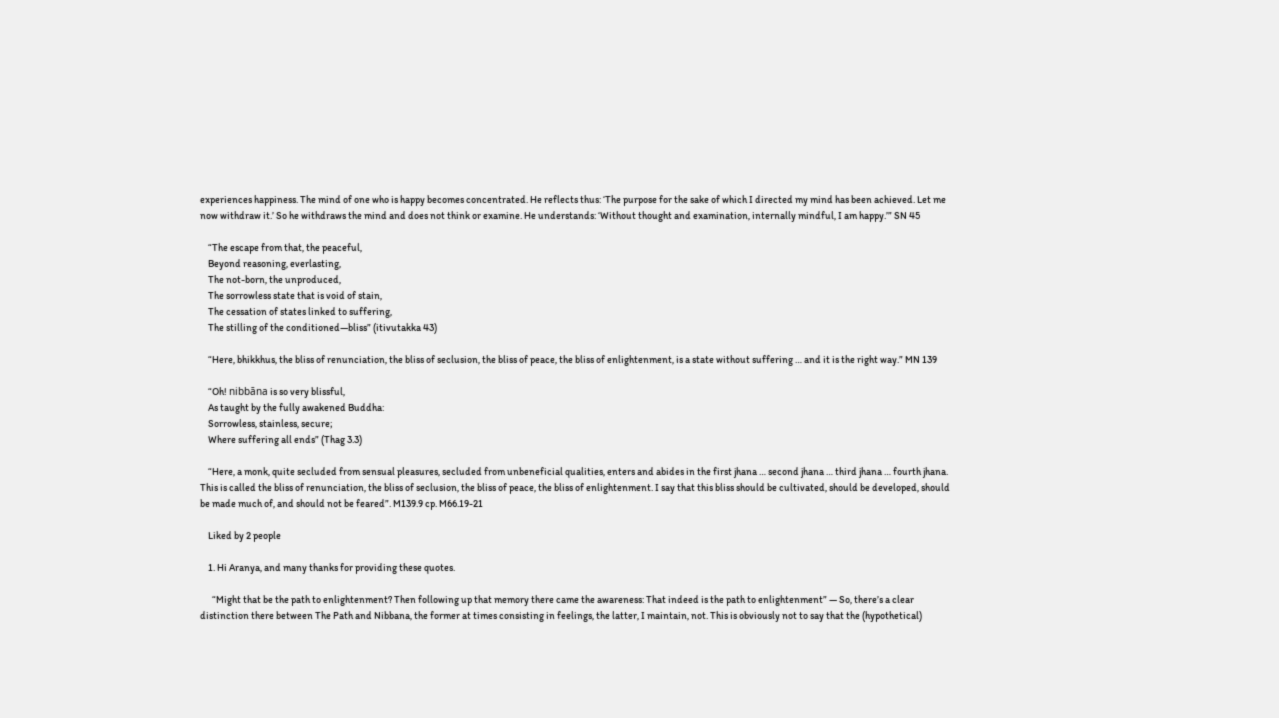experiences happiness. The mind of one who is happy becomes concentrated. He reflects thus: ‘The purpose for the sake of which I directed my mind has been achieved. Let me now withdraw it.’ So he withdraws the mind and does not think or examine. He understands: ‘Without thought and examination, internally mindful, I am happy.’” SN 45

    “The escape from that, the peaceful,
    Beyond reasoning, everlasting,
    The not-born, the unproduced,
    The sorrowless state that is void of stain,
    The cessation of states linked to suffering,
    The stilling of the conditioned—bliss” (itivutakka 43)

    “Here, bhikkhus, the bliss of renunciation, the bliss of seclusion, the bliss of peace, the bliss of enlightenment, is a state without suffering … and it is the right way.” MN 139

    “Oh! nibbāna is so very blissful,
    As taught by the fully awakened Buddha:
    Sorrowless, stainless, secure;
    Where suffering all ends” (Thag 3.3)

    “Here, a monk, quite secluded from sensual pleasures, secluded from unbeneficial qualities, enters and abides in the first jhana … second jhana … third jhana … fourth jhana. This is called the bliss of renunciation, the bliss of seclusion, the bliss of peace, the bliss of enlightenment. I say that this bliss should be cultivated, should be developed, should be made much of, and should not be feared”. M139.9 cp. M66.19-21

    Liked by 2 people

    1. Hi Aranya, and many thanks for providing these quotes.

      “Might that be the path to enlightenment? Then following up that memory there came the awareness: That indeed is the path to enlightenment” — So, there’s a clear distinction there between The Path and Nibbana, the former at times consisting in feelings, the latter, I maintain, not. This is obviously not to say that the (hypothetical)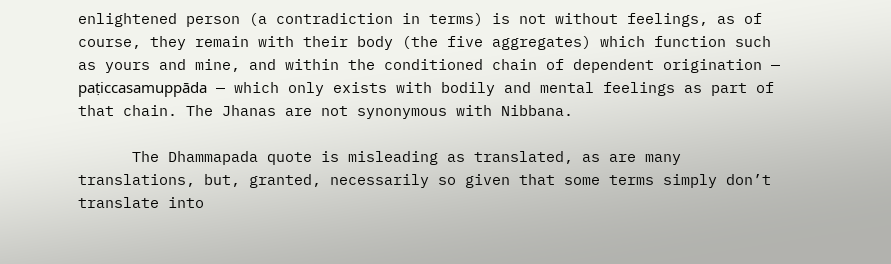enlightened person (a contradiction in terms) is not without feelings, as of course, they remain with their body (the five aggregates) which function such as yours and mine, and within the conditioned chain of dependent origination — paṭiccasamuppāda — which only exists with bodily and mental feelings as part of that chain. The Jhanas are not synonymous with Nibbana.

      The Dhammapada quote is misleading as translated, as are many translations, but, granted, necessarily so given that some terms simply don’t translate into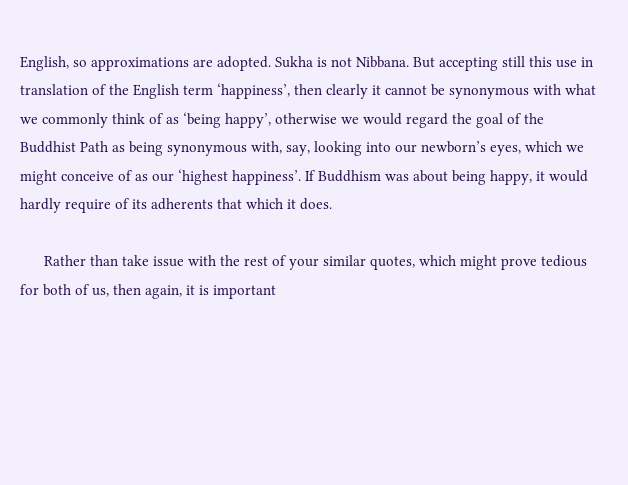English, so approximations are adopted. Sukha is not Nibbana. But accepting still this use in translation of the English term ‘happiness’, then clearly it cannot be synonymous with what we commonly think of as ‘being happy’, otherwise we would regard the goal of the Buddhist Path as being synonymous with, say, looking into our newborn’s eyes, which we might conceive of as our ‘highest happiness’. If Buddhism was about being happy, it would hardly require of its adherents that which it does.

      Rather than take issue with the rest of your similar quotes, which might prove tedious for both of us, then again, it is important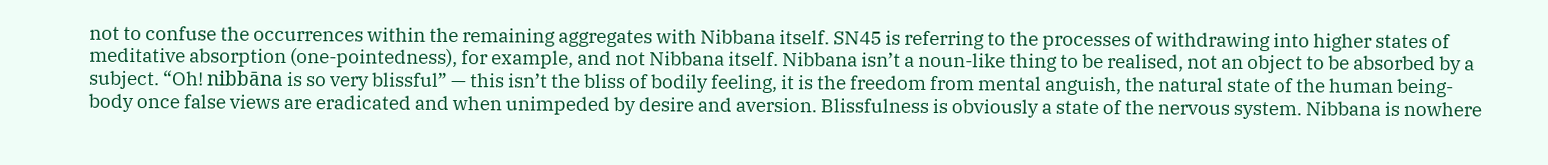not to confuse the occurrences within the remaining aggregates with Nibbana itself. SN45 is referring to the processes of withdrawing into higher states of meditative absorption (one-pointedness), for example, and not Nibbana itself. Nibbana isn’t a noun-like thing to be realised, not an object to be absorbed by a subject. “Oh! nibbāna is so very blissful” — this isn’t the bliss of bodily feeling, it is the freedom from mental anguish, the natural state of the human being-body once false views are eradicated and when unimpeded by desire and aversion. Blissfulness is obviously a state of the nervous system. Nibbana is nowhere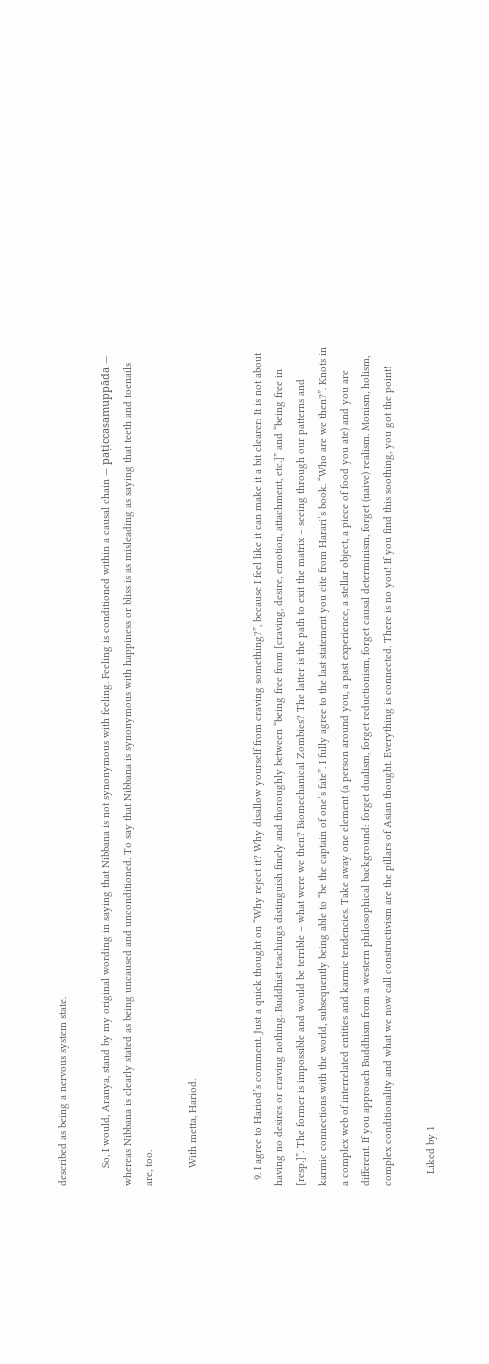described as being a nervous system state.

      So, I would, Aranya, stand by my original wording in saying that Nibbana is not synonymous with feeling. Feeling is conditioned within a causal chain — paṭiccasamuppāda — whereas Nibbana is clearly stated as being uncaused and unconditioned. To say that Nibbana is synonymous with happiness or bliss is as misleading as saying that teeth and toenails are, too.

      With metta, Hariod.


  9. I agree to Hariod’s comment. Just a quick thought on “Why reject it? Why disallow yourself from craving something?”, because I feel like it can make it a bit clearer: It is not about having no desires or craving nothing. Buddhist teachings distinguish finely and thoroughly between “being free from [craving, desire, emotion, attachment, etc.]” and “being free in [resp.]”. The former is impossible and would be terrible – what were we then? Biomechanical Zombies? The latter is the path to exit the matrix – seeing through our patterns and karmic connections with the world, subsequently being able to “be the captain of one’s fate”. I fully agree to the last statement you cite from Harari’s book. “Who are we then?”. Knots in a complex web of interrelated entities and karmic tendencies. Take away one element (a person around you, a past experience, a stellar object, a piece of food you ate) and you are different. If you approach Buddhism from a western philosophical background: forget dualism, forget reductionism, forget causal determinism, forget (naive) realism. Monism, holism, complex conditionality and what we now call constructivism are the pillars of Asian thought. Everything is connected. There is no you! If you find this soothing, you got the point!

    Liked by 1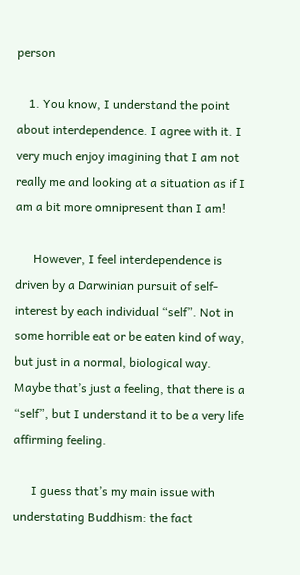person

    1. You know, I understand the point about interdependence. I agree with it. I very much enjoy imagining that I am not really me and looking at a situation as if I am a bit more omnipresent than I am!

      However, I feel interdependence is driven by a Darwinian pursuit of self-interest by each individual “self”. Not in some horrible eat or be eaten kind of way, but just in a normal, biological way. Maybe that’s just a feeling, that there is a “self”, but I understand it to be a very life affirming feeling.

      I guess that’s my main issue with understating Buddhism: the fact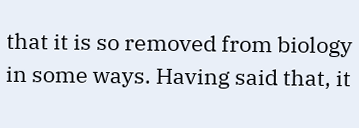that it is so removed from biology in some ways. Having said that, it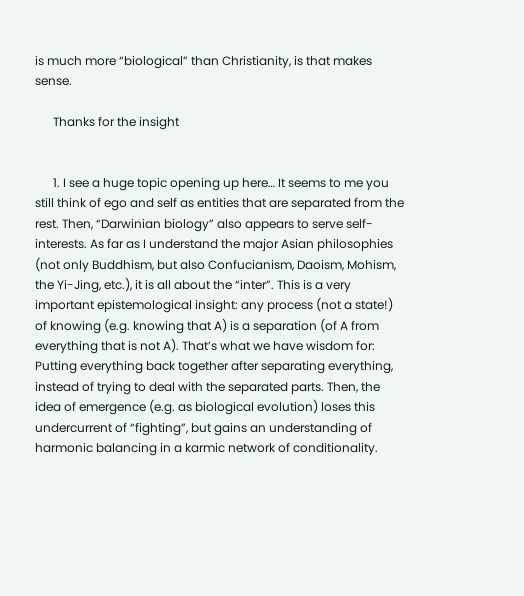is much more “biological” than Christianity, is that makes sense.

      Thanks for the insight


      1. I see a huge topic opening up here… It seems to me you still think of ego and self as entities that are separated from the rest. Then, “Darwinian biology” also appears to serve self-interests. As far as I understand the major Asian philosophies (not only Buddhism, but also Confucianism, Daoism, Mohism, the Yi-Jing, etc.), it is all about the “inter”. This is a very important epistemological insight: any process (not a state!) of knowing (e.g. knowing that A) is a separation (of A from everything that is not A). That’s what we have wisdom for: Putting everything back together after separating everything, instead of trying to deal with the separated parts. Then, the idea of emergence (e.g. as biological evolution) loses this undercurrent of “fighting”, but gains an understanding of harmonic balancing in a karmic network of conditionality.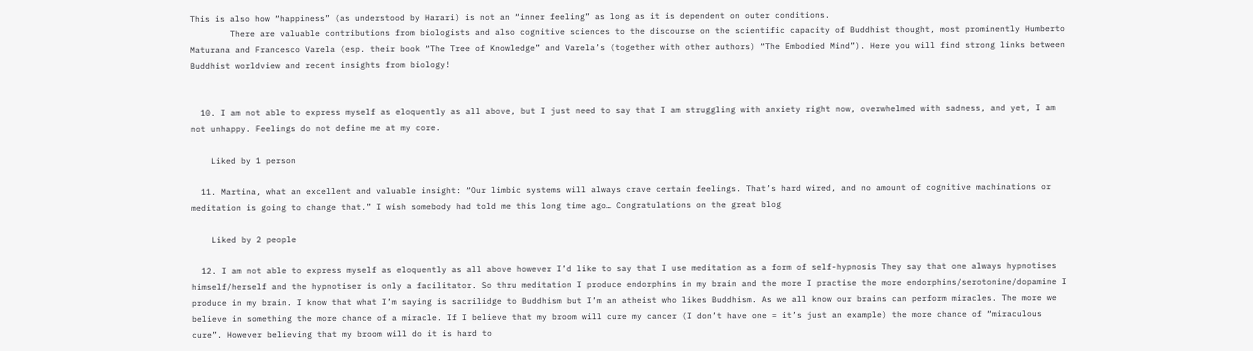This is also how “happiness” (as understood by Harari) is not an “inner feeling” as long as it is dependent on outer conditions.
        There are valuable contributions from biologists and also cognitive sciences to the discourse on the scientific capacity of Buddhist thought, most prominently Humberto Maturana and Francesco Varela (esp. their book “The Tree of Knowledge” and Varela’s (together with other authors) “The Embodied Mind”). Here you will find strong links between Buddhist worldview and recent insights from biology!


  10. I am not able to express myself as eloquently as all above, but I just need to say that I am struggling with anxiety right now, overwhelmed with sadness, and yet, I am not unhappy. Feelings do not define me at my core.

    Liked by 1 person

  11. Martina, what an excellent and valuable insight: “Our limbic systems will always crave certain feelings. That’s hard wired, and no amount of cognitive machinations or meditation is going to change that.” I wish somebody had told me this long time ago… Congratulations on the great blog

    Liked by 2 people

  12. I am not able to express myself as eloquently as all above however I’d like to say that I use meditation as a form of self-hypnosis They say that one always hypnotises himself/herself and the hypnotiser is only a facilitator. So thru meditation I produce endorphins in my brain and the more I practise the more endorphins/serotonine/dopamine I produce in my brain. I know that what I’m saying is sacrilidge to Buddhism but I’m an atheist who likes Buddhism. As we all know our brains can perform miracles. The more we believe in something the more chance of a miracle. If I believe that my broom will cure my cancer (I don’t have one = it’s just an example) the more chance of “miraculous cure”. However believing that my broom will do it is hard to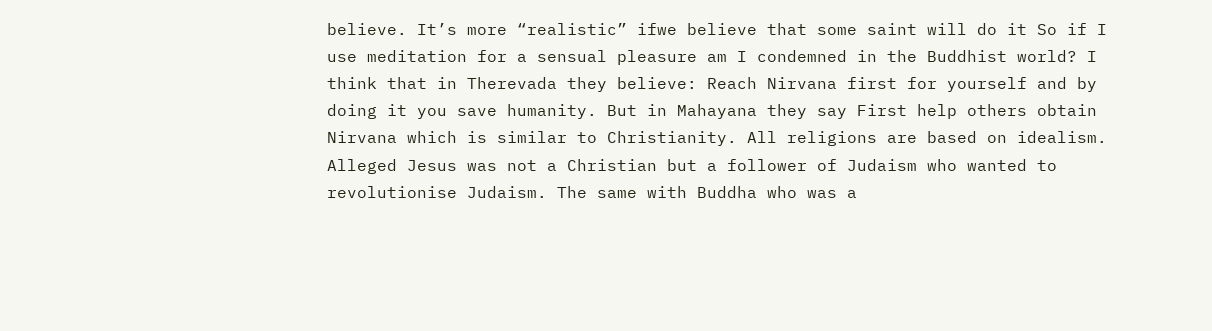believe. It’s more “realistic” ifwe believe that some saint will do it So if I use meditation for a sensual pleasure am I condemned in the Buddhist world? I think that in Therevada they believe: Reach Nirvana first for yourself and by doing it you save humanity. But in Mahayana they say First help others obtain Nirvana which is similar to Christianity. All religions are based on idealism. Alleged Jesus was not a Christian but a follower of Judaism who wanted to revolutionise Judaism. The same with Buddha who was a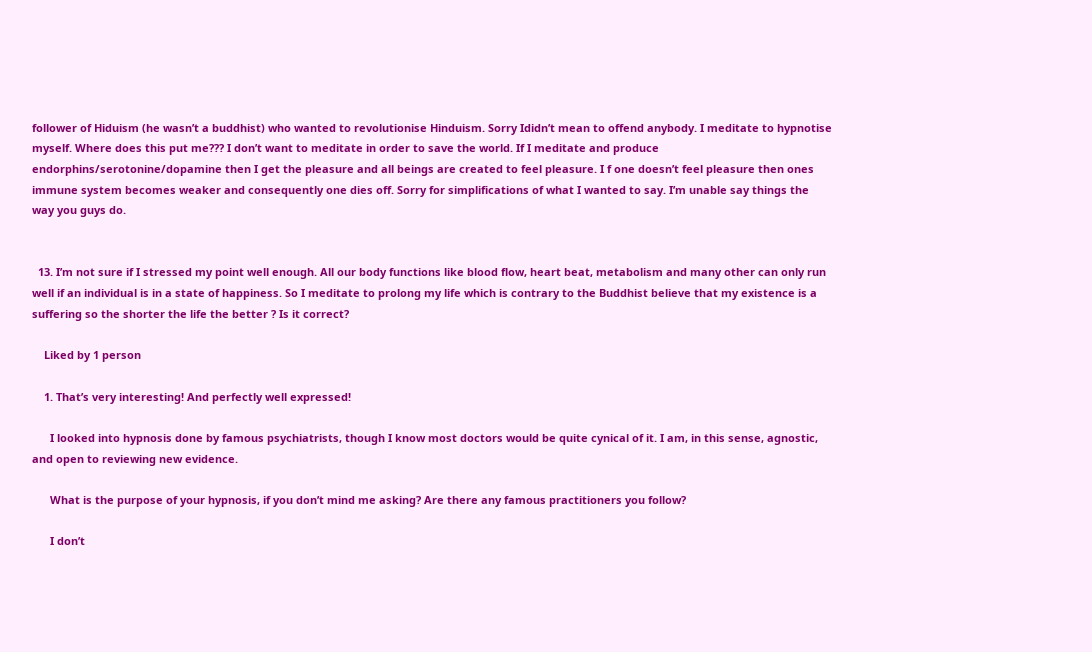follower of Hiduism (he wasn’t a buddhist) who wanted to revolutionise Hinduism. Sorry Ididn’t mean to offend anybody. I meditate to hypnotise myself. Where does this put me??? I don’t want to meditate in order to save the world. If I meditate and produce endorphins/serotonine/dopamine then I get the pleasure and all beings are created to feel pleasure. I f one doesn’t feel pleasure then ones immune system becomes weaker and consequently one dies off. Sorry for simplifications of what I wanted to say. I’m unable say things the way you guys do.


  13. I’m not sure if I stressed my point well enough. All our body functions like blood flow, heart beat, metabolism and many other can only run well if an individual is in a state of happiness. So I meditate to prolong my life which is contrary to the Buddhist believe that my existence is a suffering so the shorter the life the better ? Is it correct?

    Liked by 1 person

    1. That’s very interesting! And perfectly well expressed!

      I looked into hypnosis done by famous psychiatrists, though I know most doctors would be quite cynical of it. I am, in this sense, agnostic, and open to reviewing new evidence.

      What is the purpose of your hypnosis, if you don’t mind me asking? Are there any famous practitioners you follow?

      I don’t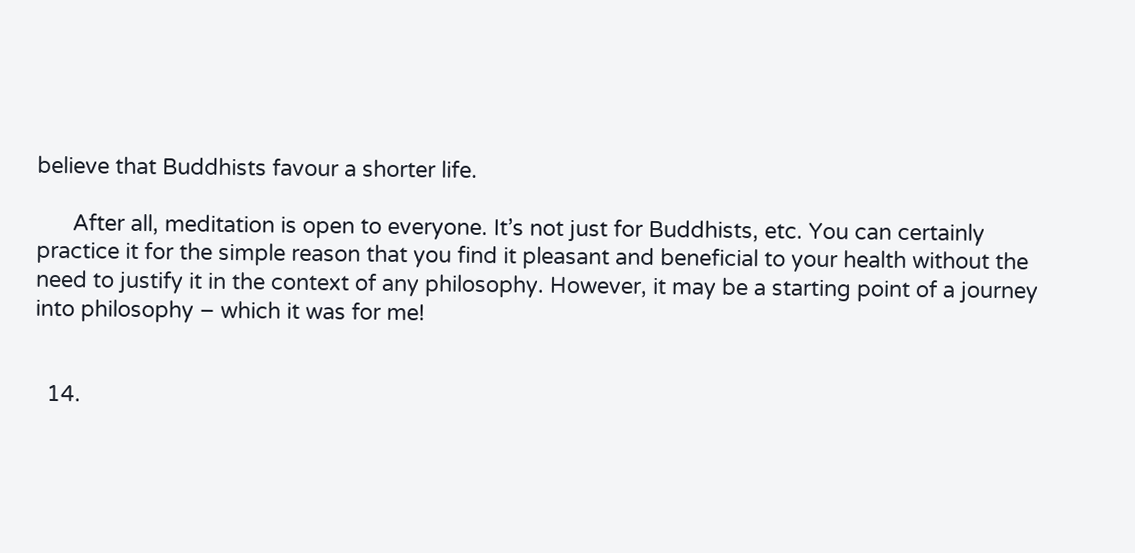believe that Buddhists favour a shorter life.

      After all, meditation is open to everyone. It’s not just for Buddhists, etc. You can certainly practice it for the simple reason that you find it pleasant and beneficial to your health without the need to justify it in the context of any philosophy. However, it may be a starting point of a journey into philosophy – which it was for me!


  14.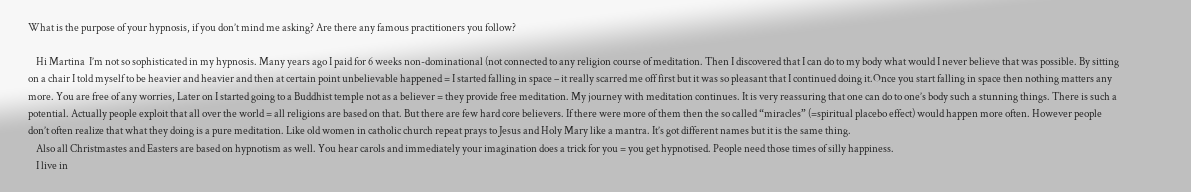What is the purpose of your hypnosis, if you don’t mind me asking? Are there any famous practitioners you follow?

    Hi Martina  I’m not so sophisticated in my hypnosis. Many years ago I paid for 6 weeks non-dominational (not connected to any religion course of meditation. Then I discovered that I can do to my body what would I never believe that was possible. By sitting on a chair I told myself to be heavier and heavier and then at certain point unbelievable happened = I started falling in space – it really scarred me off first but it was so pleasant that I continued doing it.Once you start falling in space then nothing matters any more. You are free of any worries, Later on I started going to a Buddhist temple not as a believer = they provide free meditation. My journey with meditation continues. It is very reassuring that one can do to one’s body such a stunning things. There is such a potential. Actually people exploit that all over the world = all religions are based on that. But there are few hard core believers. If there were more of them then the so called “miracles” (=spiritual placebo effect) would happen more often. However people don’t often realize that what they doing is a pure meditation. Like old women in catholic church repeat prays to Jesus and Holy Mary like a mantra. It’s got different names but it is the same thing.
    Also all Christmastes and Easters are based on hypnotism as well. You hear carols and immediately your imagination does a trick for you = you get hypnotised. People need those times of silly happiness.
    I live in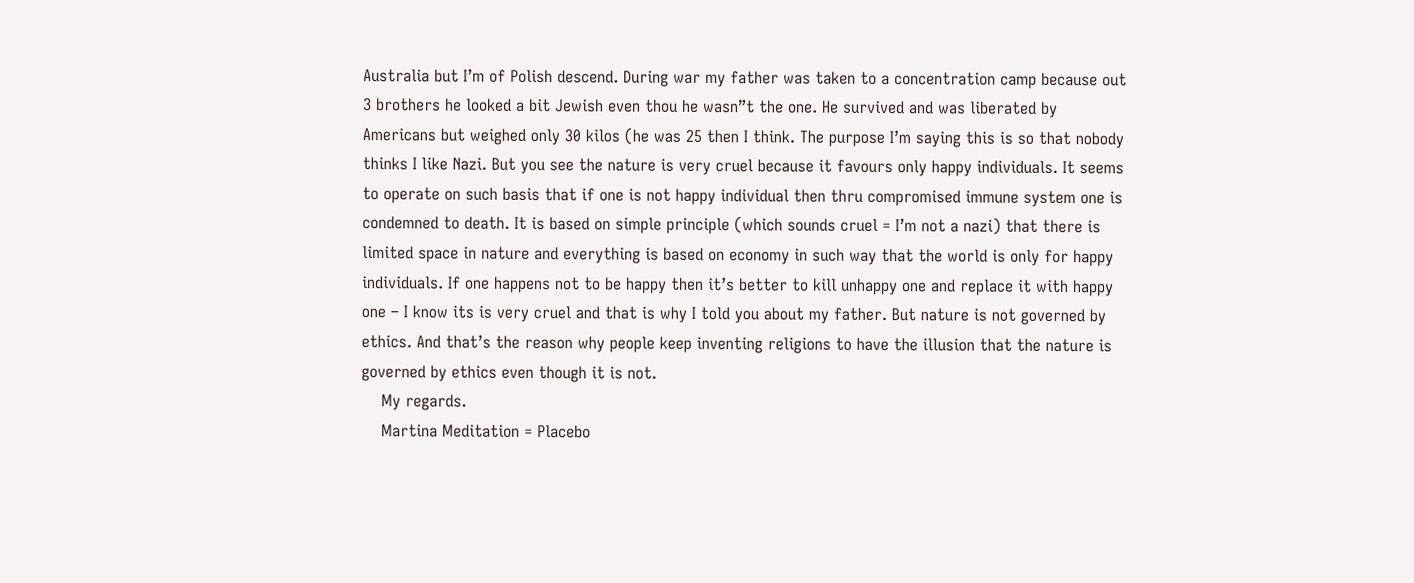Australia but I’m of Polish descend. During war my father was taken to a concentration camp because out 3 brothers he looked a bit Jewish even thou he wasn”t the one. He survived and was liberated by Americans but weighed only 30 kilos (he was 25 then I think. The purpose I’m saying this is so that nobody thinks I like Nazi. But you see the nature is very cruel because it favours only happy individuals. It seems to operate on such basis that if one is not happy individual then thru compromised immune system one is condemned to death. It is based on simple principle (which sounds cruel = I’m not a nazi) that there is limited space in nature and everything is based on economy in such way that the world is only for happy individuals. If one happens not to be happy then it’s better to kill unhappy one and replace it with happy one – I know its is very cruel and that is why I told you about my father. But nature is not governed by ethics. And that’s the reason why people keep inventing religions to have the illusion that the nature is governed by ethics even though it is not.
    My regards.
    Martina Meditation = Placebo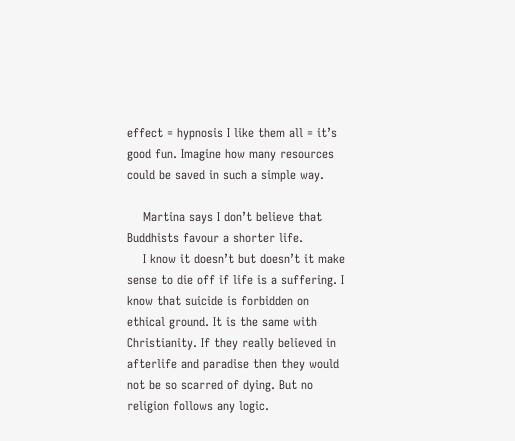effect = hypnosis I like them all = it’s good fun. Imagine how many resources could be saved in such a simple way.

    Martina says I don’t believe that Buddhists favour a shorter life.
    I know it doesn’t but doesn’t it make sense to die off if life is a suffering. I know that suicide is forbidden on ethical ground. It is the same with Christianity. If they really believed in afterlife and paradise then they would not be so scarred of dying. But no religion follows any logic.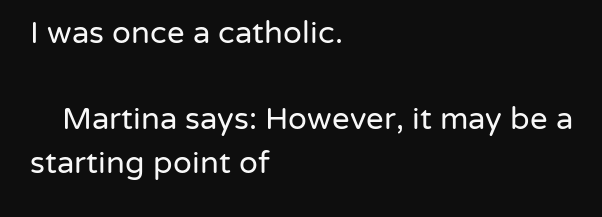I was once a catholic.

    Martina says: However, it may be a starting point of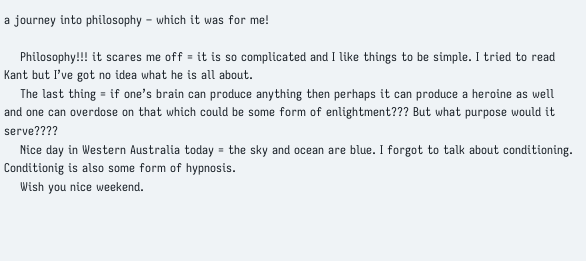a journey into philosophy – which it was for me!

    Philosophy!!! it scares me off = it is so complicated and I like things to be simple. I tried to read Kant but I’ve got no idea what he is all about.
    The last thing = if one’s brain can produce anything then perhaps it can produce a heroine as well and one can overdose on that which could be some form of enlightment??? But what purpose would it serve????
    Nice day in Western Australia today = the sky and ocean are blue. I forgot to talk about conditioning. Conditionig is also some form of hypnosis.
    Wish you nice weekend.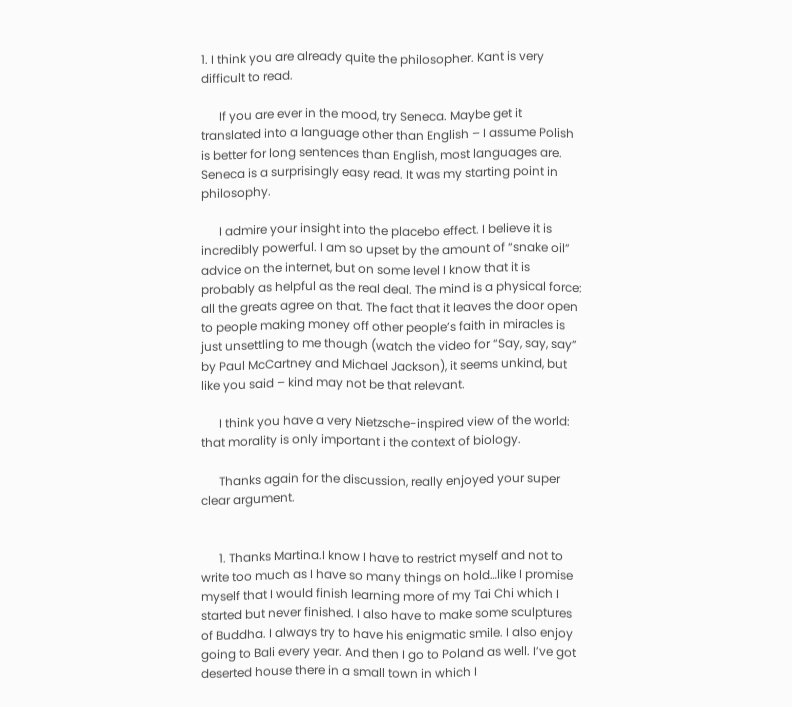1. I think you are already quite the philosopher. Kant is very difficult to read.

      If you are ever in the mood, try Seneca. Maybe get it translated into a language other than English – I assume Polish is better for long sentences than English, most languages are. Seneca is a surprisingly easy read. It was my starting point in philosophy.

      I admire your insight into the placebo effect. I believe it is incredibly powerful. I am so upset by the amount of “snake oil” advice on the internet, but on some level I know that it is probably as helpful as the real deal. The mind is a physical force: all the greats agree on that. The fact that it leaves the door open to people making money off other people’s faith in miracles is just unsettling to me though (watch the video for “Say, say, say” by Paul McCartney and Michael Jackson), it seems unkind, but like you said – kind may not be that relevant.

      I think you have a very Nietzsche-inspired view of the world: that morality is only important i the context of biology.

      Thanks again for the discussion, really enjoyed your super clear argument.


      1. Thanks Martina.I know I have to restrict myself and not to write too much as I have so many things on hold…like I promise myself that I would finish learning more of my Tai Chi which I started but never finished. I also have to make some sculptures of Buddha. I always try to have his enigmatic smile. I also enjoy going to Bali every year. And then I go to Poland as well. I’ve got deserted house there in a small town in which I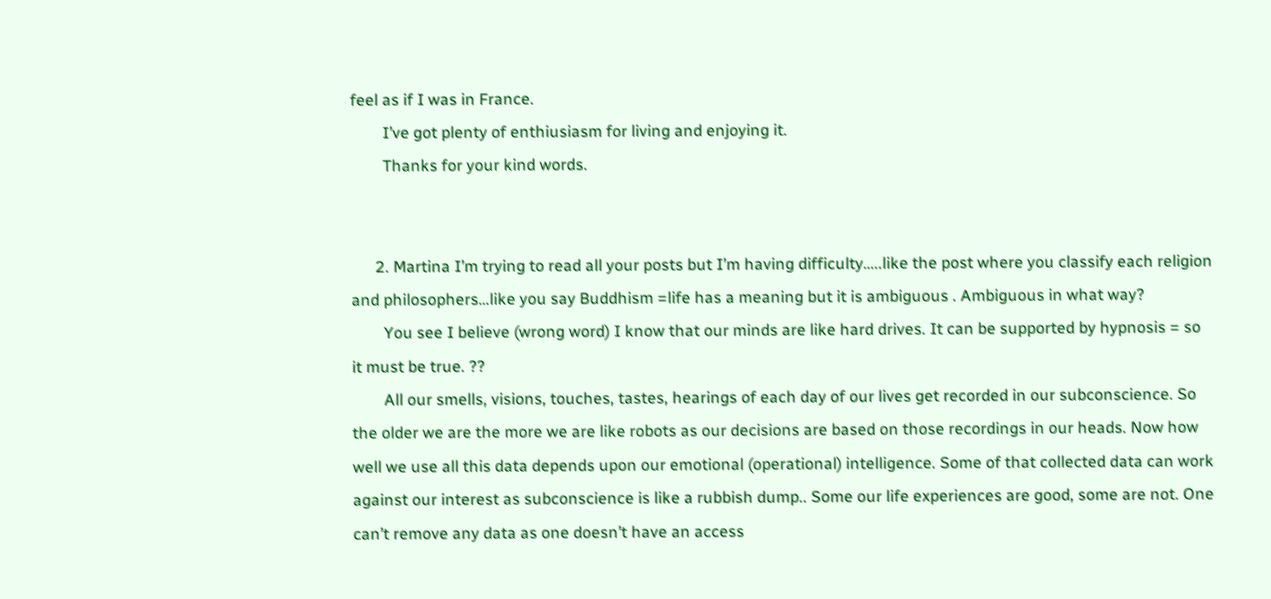feel as if I was in France.
        I’ve got plenty of enthiusiasm for living and enjoying it.
        Thanks for your kind words.


      2. Martina I’m trying to read all your posts but I’m having difficulty…..like the post where you classify each religion and philosophers…like you say Buddhism =life has a meaning but it is ambiguous . Ambiguous in what way?
        You see I believe (wrong word) I know that our minds are like hard drives. It can be supported by hypnosis = so it must be true. ??
        All our smells, visions, touches, tastes, hearings of each day of our lives get recorded in our subconscience. So the older we are the more we are like robots as our decisions are based on those recordings in our heads. Now how well we use all this data depends upon our emotional (operational) intelligence. Some of that collected data can work against our interest as subconscience is like a rubbish dump.. Some our life experiences are good, some are not. One can’t remove any data as one doesn’t have an access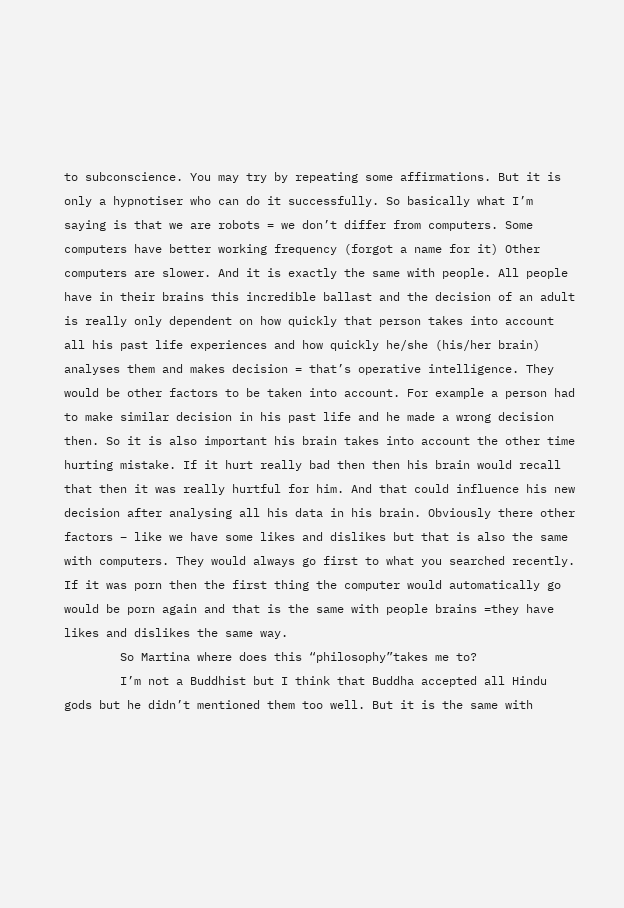to subconscience. You may try by repeating some affirmations. But it is only a hypnotiser who can do it successfully. So basically what I’m saying is that we are robots = we don’t differ from computers. Some computers have better working frequency (forgot a name for it) Other computers are slower. And it is exactly the same with people. All people have in their brains this incredible ballast and the decision of an adult is really only dependent on how quickly that person takes into account all his past life experiences and how quickly he/she (his/her brain) analyses them and makes decision = that’s operative intelligence. They would be other factors to be taken into account. For example a person had to make similar decision in his past life and he made a wrong decision then. So it is also important his brain takes into account the other time hurting mistake. If it hurt really bad then then his brain would recall that then it was really hurtful for him. And that could influence his new decision after analysing all his data in his brain. Obviously there other factors – like we have some likes and dislikes but that is also the same with computers. They would always go first to what you searched recently. If it was porn then the first thing the computer would automatically go would be porn again and that is the same with people brains =they have likes and dislikes the same way.
        So Martina where does this “philosophy”takes me to?
        I’m not a Buddhist but I think that Buddha accepted all Hindu gods but he didn’t mentioned them too well. But it is the same with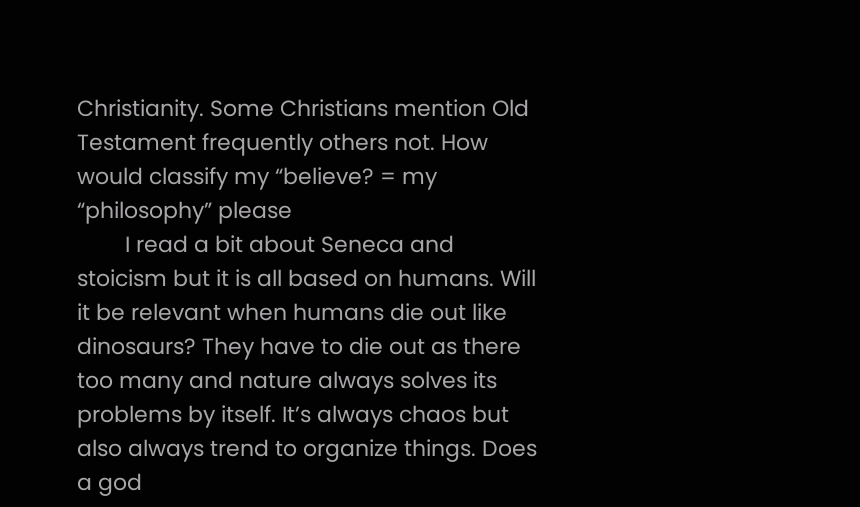Christianity. Some Christians mention Old Testament frequently others not. How would classify my “believe? = my “philosophy” please
        I read a bit about Seneca and stoicism but it is all based on humans. Will it be relevant when humans die out like dinosaurs? They have to die out as there too many and nature always solves its problems by itself. It’s always chaos but also always trend to organize things. Does a god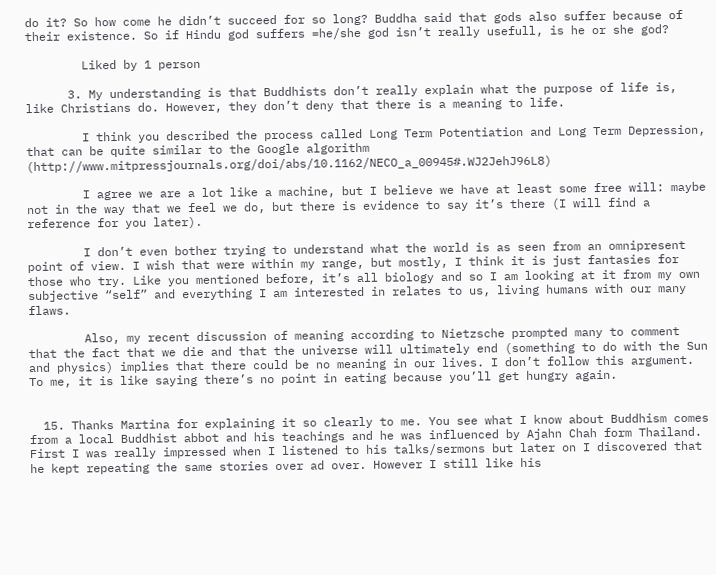do it? So how come he didn’t succeed for so long? Buddha said that gods also suffer because of their existence. So if Hindu god suffers =he/she god isn’t really usefull, is he or she god?

        Liked by 1 person

      3. My understanding is that Buddhists don’t really explain what the purpose of life is, like Christians do. However, they don’t deny that there is a meaning to life.

        I think you described the process called Long Term Potentiation and Long Term Depression, that can be quite similar to the Google algorithm (http://www.mitpressjournals.org/doi/abs/10.1162/NECO_a_00945#.WJ2JehJ96L8)

        I agree we are a lot like a machine, but I believe we have at least some free will: maybe not in the way that we feel we do, but there is evidence to say it’s there (I will find a reference for you later).

        I don’t even bother trying to understand what the world is as seen from an omnipresent point of view. I wish that were within my range, but mostly, I think it is just fantasies for those who try. Like you mentioned before, it’s all biology and so I am looking at it from my own subjective “self” and everything I am interested in relates to us, living humans with our many flaws.

        Also, my recent discussion of meaning according to Nietzsche prompted many to comment that the fact that we die and that the universe will ultimately end (something to do with the Sun and physics) implies that there could be no meaning in our lives. I don’t follow this argument. To me, it is like saying there’s no point in eating because you’ll get hungry again.


  15. Thanks Martina for explaining it so clearly to me. You see what I know about Buddhism comes from a local Buddhist abbot and his teachings and he was influenced by Ajahn Chah form Thailand. First I was really impressed when I listened to his talks/sermons but later on I discovered that he kept repeating the same stories over ad over. However I still like his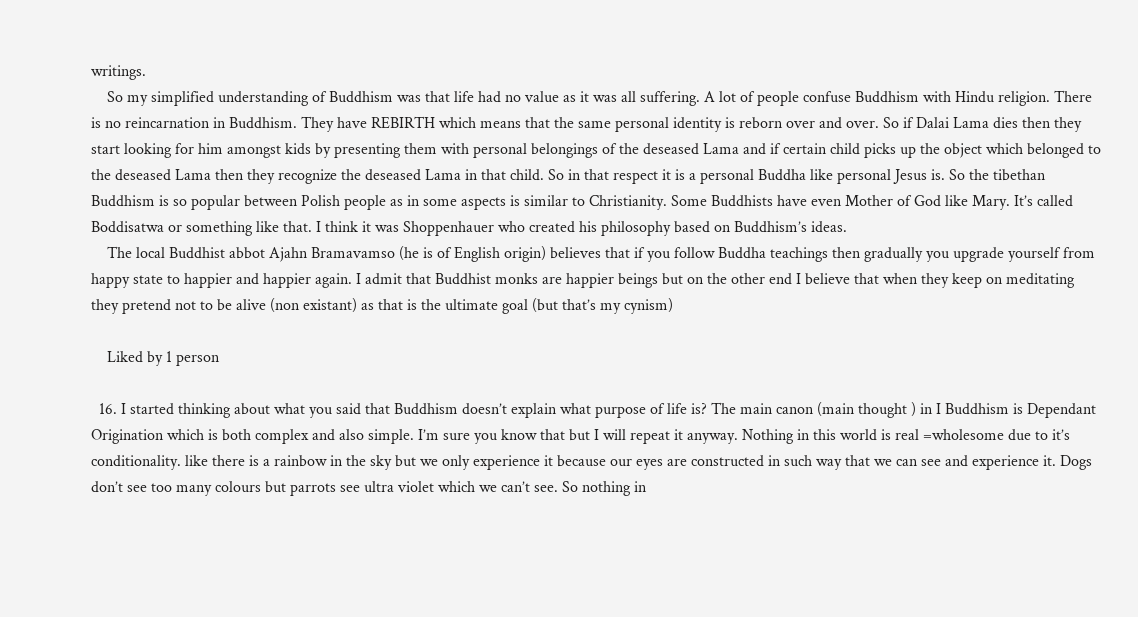writings.
    So my simplified understanding of Buddhism was that life had no value as it was all suffering. A lot of people confuse Buddhism with Hindu religion. There is no reincarnation in Buddhism. They have REBIRTH which means that the same personal identity is reborn over and over. So if Dalai Lama dies then they start looking for him amongst kids by presenting them with personal belongings of the deseased Lama and if certain child picks up the object which belonged to the deseased Lama then they recognize the deseased Lama in that child. So in that respect it is a personal Buddha like personal Jesus is. So the tibethan Buddhism is so popular between Polish people as in some aspects is similar to Christianity. Some Buddhists have even Mother of God like Mary. It’s called Boddisatwa or something like that. I think it was Shoppenhauer who created his philosophy based on Buddhism’s ideas.
    The local Buddhist abbot Ajahn Bramavamso (he is of English origin) believes that if you follow Buddha teachings then gradually you upgrade yourself from happy state to happier and happier again. I admit that Buddhist monks are happier beings but on the other end I believe that when they keep on meditating they pretend not to be alive (non existant) as that is the ultimate goal (but that’s my cynism)

    Liked by 1 person

  16. I started thinking about what you said that Buddhism doesn’t explain what purpose of life is? The main canon (main thought ) in I Buddhism is Dependant Origination which is both complex and also simple. I’m sure you know that but I will repeat it anyway. Nothing in this world is real =wholesome due to it’s conditionality. like there is a rainbow in the sky but we only experience it because our eyes are constructed in such way that we can see and experience it. Dogs don’t see too many colours but parrots see ultra violet which we can’t see. So nothing in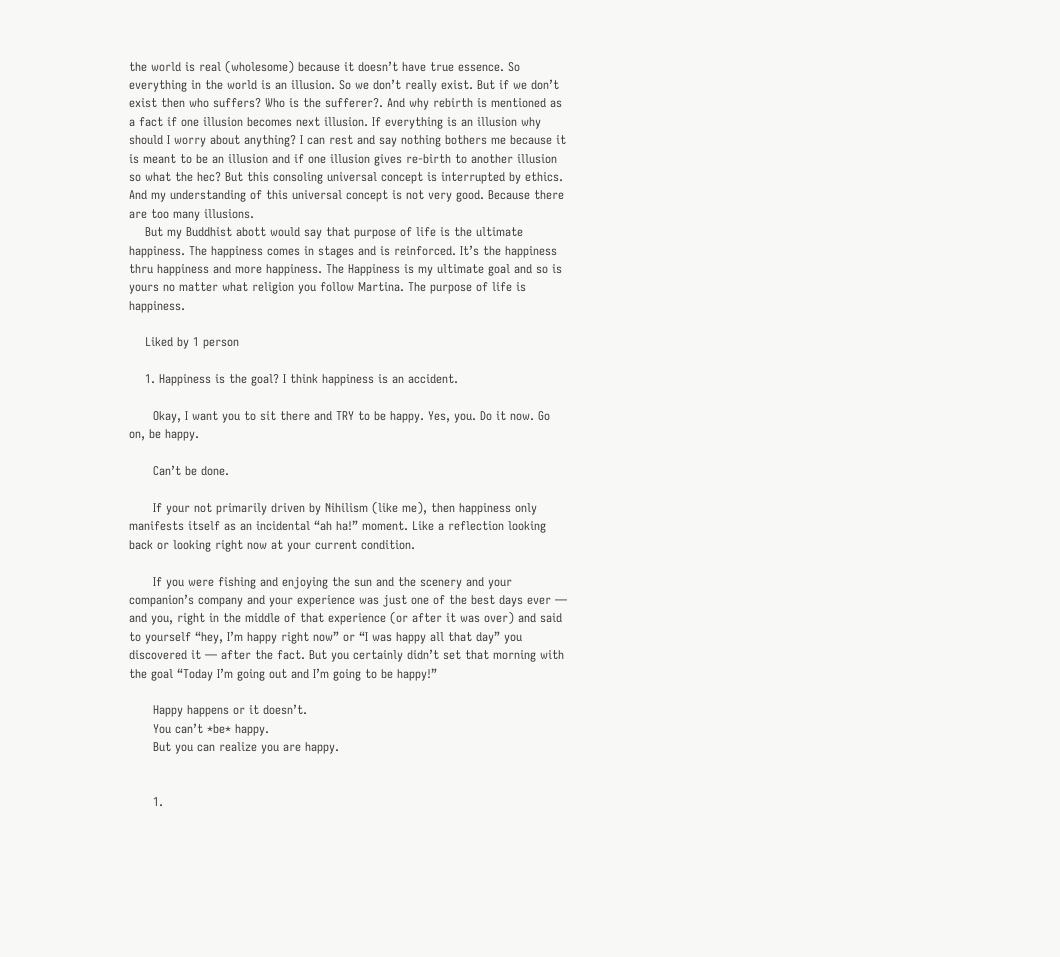the world is real (wholesome) because it doesn’t have true essence. So everything in the world is an illusion. So we don’t really exist. But if we don’t exist then who suffers? Who is the sufferer?. And why rebirth is mentioned as a fact if one illusion becomes next illusion. If everything is an illusion why should I worry about anything? I can rest and say nothing bothers me because it is meant to be an illusion and if one illusion gives re-birth to another illusion so what the hec? But this consoling universal concept is interrupted by ethics. And my understanding of this universal concept is not very good. Because there are too many illusions.
    But my Buddhist abott would say that purpose of life is the ultimate happiness. The happiness comes in stages and is reinforced. It’s the happiness thru happiness and more happiness. The Happiness is my ultimate goal and so is yours no matter what religion you follow Martina. The purpose of life is happiness.

    Liked by 1 person

    1. Happiness is the goal? I think happiness is an accident.

      Okay, I want you to sit there and TRY to be happy. Yes, you. Do it now. Go on, be happy.

      Can’t be done.

      If your not primarily driven by Nihilism (like me), then happiness only manifests itself as an incidental “ah ha!” moment. Like a reflection looking back or looking right now at your current condition.

      If you were fishing and enjoying the sun and the scenery and your companion’s company and your experience was just one of the best days ever — and you, right in the middle of that experience (or after it was over) and said to yourself “hey, I’m happy right now” or “I was happy all that day” you discovered it — after the fact. But you certainly didn’t set that morning with the goal “Today I’m going out and I’m going to be happy!”

      Happy happens or it doesn’t.
      You can’t *be* happy.
      But you can realize you are happy.


      1.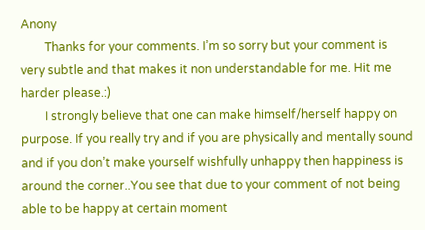Anony
        Thanks for your comments. I’m so sorry but your comment is very subtle and that makes it non understandable for me. Hit me harder please.:)
        I strongly believe that one can make himself/herself happy on purpose. If you really try and if you are physically and mentally sound and if you don’t make yourself wishfully unhappy then happiness is around the corner..You see that due to your comment of not being able to be happy at certain moment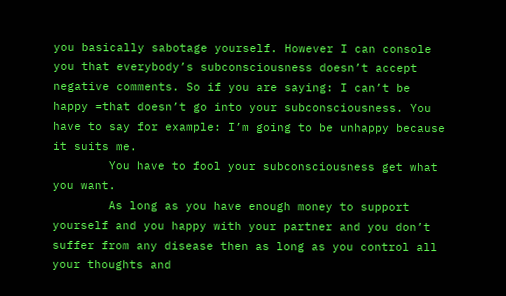you basically sabotage yourself. However I can console you that everybody’s subconsciousness doesn’t accept negative comments. So if you are saying: I can’t be happy =that doesn’t go into your subconsciousness. You have to say for example: I’m going to be unhappy because it suits me.
        You have to fool your subconsciousness get what you want.
        As long as you have enough money to support yourself and you happy with your partner and you don’t suffer from any disease then as long as you control all your thoughts and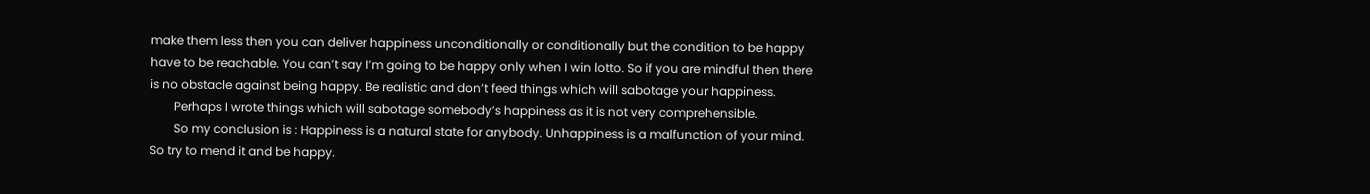make them less then you can deliver happiness unconditionally or conditionally but the condition to be happy have to be reachable. You can’t say I’m going to be happy only when I win lotto. So if you are mindful then there is no obstacle against being happy. Be realistic and don’t feed things which will sabotage your happiness.
        Perhaps I wrote things which will sabotage somebody’s happiness as it is not very comprehensible.
        So my conclusion is : Happiness is a natural state for anybody. Unhappiness is a malfunction of your mind. So try to mend it and be happy.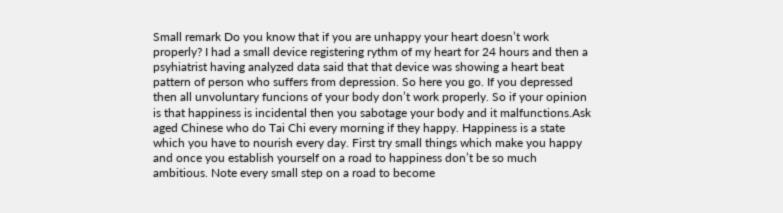Small remark Do you know that if you are unhappy your heart doesn’t work properly? I had a small device registering rythm of my heart for 24 hours and then a psyhiatrist having analyzed data said that that device was showing a heart beat pattern of person who suffers from depression. So here you go. If you depressed then all unvoluntary funcions of your body don’t work properly. So if your opinion is that happiness is incidental then you sabotage your body and it malfunctions.Ask aged Chinese who do Tai Chi every morning if they happy. Happiness is a state which you have to nourish every day. First try small things which make you happy and once you establish yourself on a road to happiness don’t be so much ambitious. Note every small step on a road to become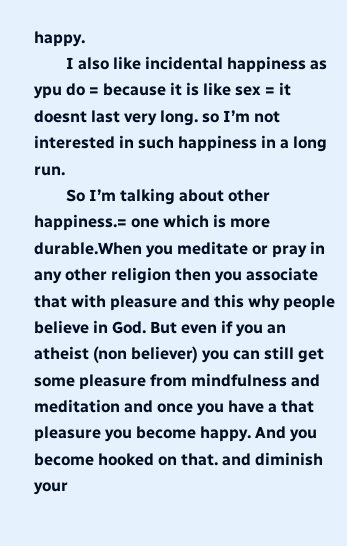happy.
        I also like incidental happiness as ypu do = because it is like sex = it doesnt last very long. so I’m not interested in such happiness in a long run.
        So I’m talking about other happiness.= one which is more durable.When you meditate or pray in any other religion then you associate that with pleasure and this why people believe in God. But even if you an atheist (non believer) you can still get some pleasure from mindfulness and meditation and once you have a that pleasure you become happy. And you become hooked on that. and diminish your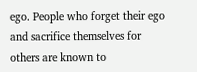ego. People who forget their ego and sacrifice themselves for others are known to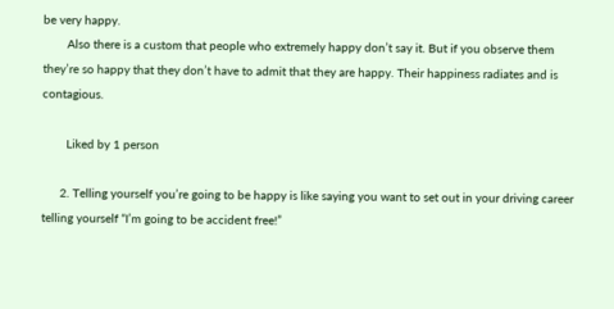be very happy.
        Also there is a custom that people who extremely happy don’t say it. But if you observe them they’re so happy that they don’t have to admit that they are happy. Their happiness radiates and is contagious.

        Liked by 1 person

      2. Telling yourself you’re going to be happy is like saying you want to set out in your driving career telling yourself “I’m going to be accident free!”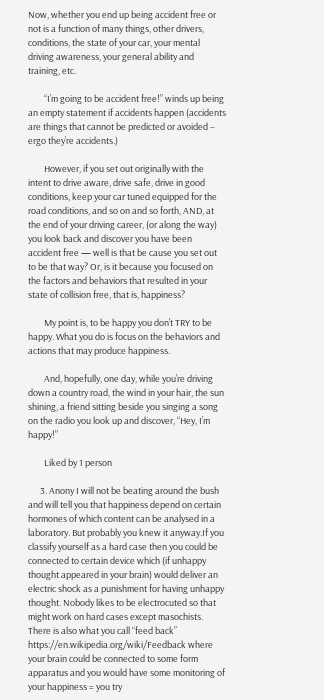Now, whether you end up being accident free or not is a function of many things, other drivers, conditions, the state of your car, your mental driving awareness, your general ability and training, etc.

        “I’m going to be accident free!” winds up being an empty statement if accidents happen (accidents are things that cannot be predicted or avoided – ergo they’re accidents.)

        However, if you set out originally with the intent to drive aware, drive safe, drive in good conditions, keep your car tuned equipped for the road conditions, and so on and so forth, AND, at the end of your driving career, (or along the way) you look back and discover you have been accident free — well is that be cause you set out to be that way? Or, is it because you focused on the factors and behaviors that resulted in your state of collision free, that is, happiness?

        My point is, to be happy you don’t TRY to be happy. What you do is focus on the behaviors and actions that may produce happiness.

        And, hopefully, one day, while you’re driving down a country road, the wind in your hair, the sun shining, a friend sitting beside you singing a song on the radio you look up and discover, “Hey, I’m happy!”

        Liked by 1 person

      3. Anony I will not be beating around the bush and will tell you that happiness depend on certain hormones of which content can be analysed in a laboratory. But probably you knew it anyway.If you classify yourself as a hard case then you could be connected to certain device which (if unhappy thought appeared in your brain) would deliver an electric shock as a punishment for having unhappy thought. Nobody likes to be electrocuted so that might work on hard cases except masochists. There is also what you call “feed back” https://en.wikipedia.org/wiki/Feedback where your brain could be connected to some form apparatus and you would have some monitoring of your happiness = you try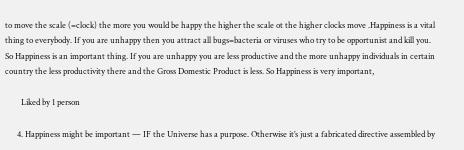to move the scale (=clock) the more you would be happy the higher the scale ot the higher clocks move .Happiness is a vital thing to everybody. If you are unhappy then you attract all bugs=bacteria or viruses who try to be opportunist and kill you. So Happiness is an important thing. If you are unhappy you are less productive and the more unhappy individuals in certain country the less productivity there and the Gross Domestic Product is less. So Happiness is very important,

        Liked by 1 person

      4. Happiness might be important — IF the Universe has a purpose. Otherwise it’s just a fabricated directive assembled by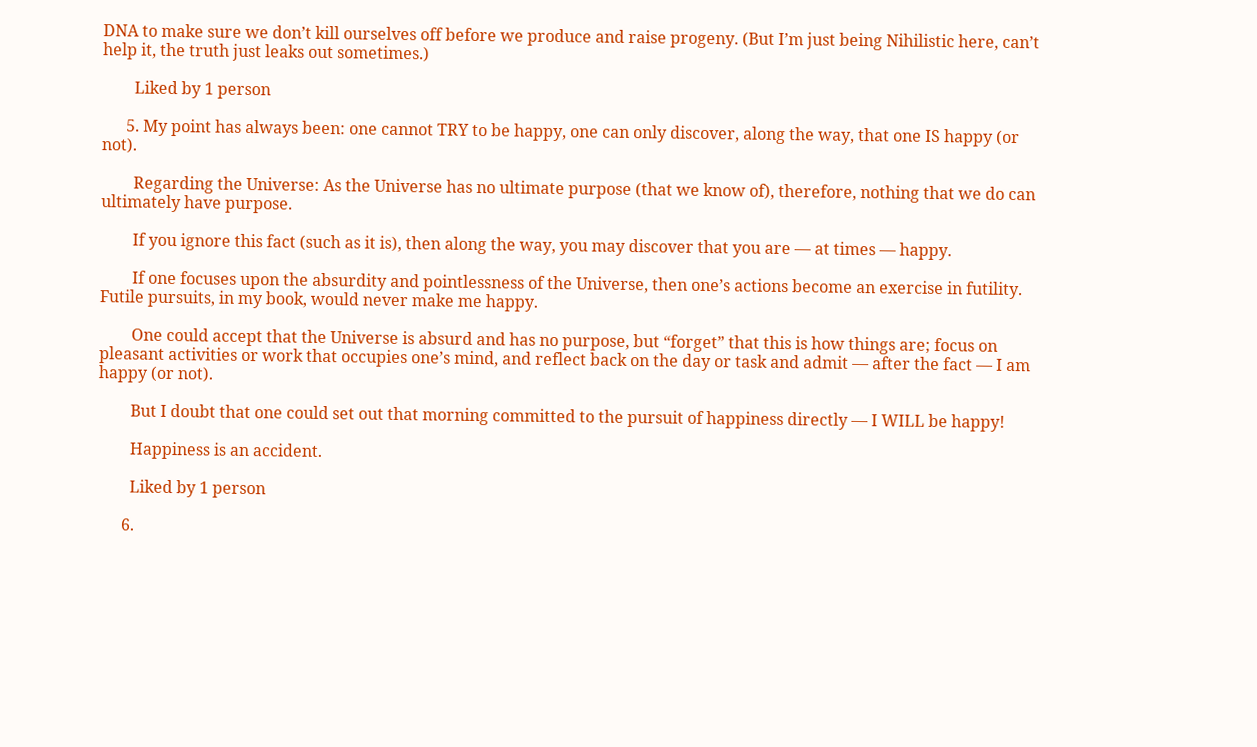DNA to make sure we don’t kill ourselves off before we produce and raise progeny. (But I’m just being Nihilistic here, can’t help it, the truth just leaks out sometimes.)

        Liked by 1 person

      5. My point has always been: one cannot TRY to be happy, one can only discover, along the way, that one IS happy (or not).

        Regarding the Universe: As the Universe has no ultimate purpose (that we know of), therefore, nothing that we do can ultimately have purpose.

        If you ignore this fact (such as it is), then along the way, you may discover that you are — at times — happy.

        If one focuses upon the absurdity and pointlessness of the Universe, then one’s actions become an exercise in futility. Futile pursuits, in my book, would never make me happy.

        One could accept that the Universe is absurd and has no purpose, but “forget” that this is how things are; focus on pleasant activities or work that occupies one’s mind, and reflect back on the day or task and admit — after the fact — I am happy (or not).

        But I doubt that one could set out that morning committed to the pursuit of happiness directly — I WILL be happy!

        Happiness is an accident.

        Liked by 1 person

      6.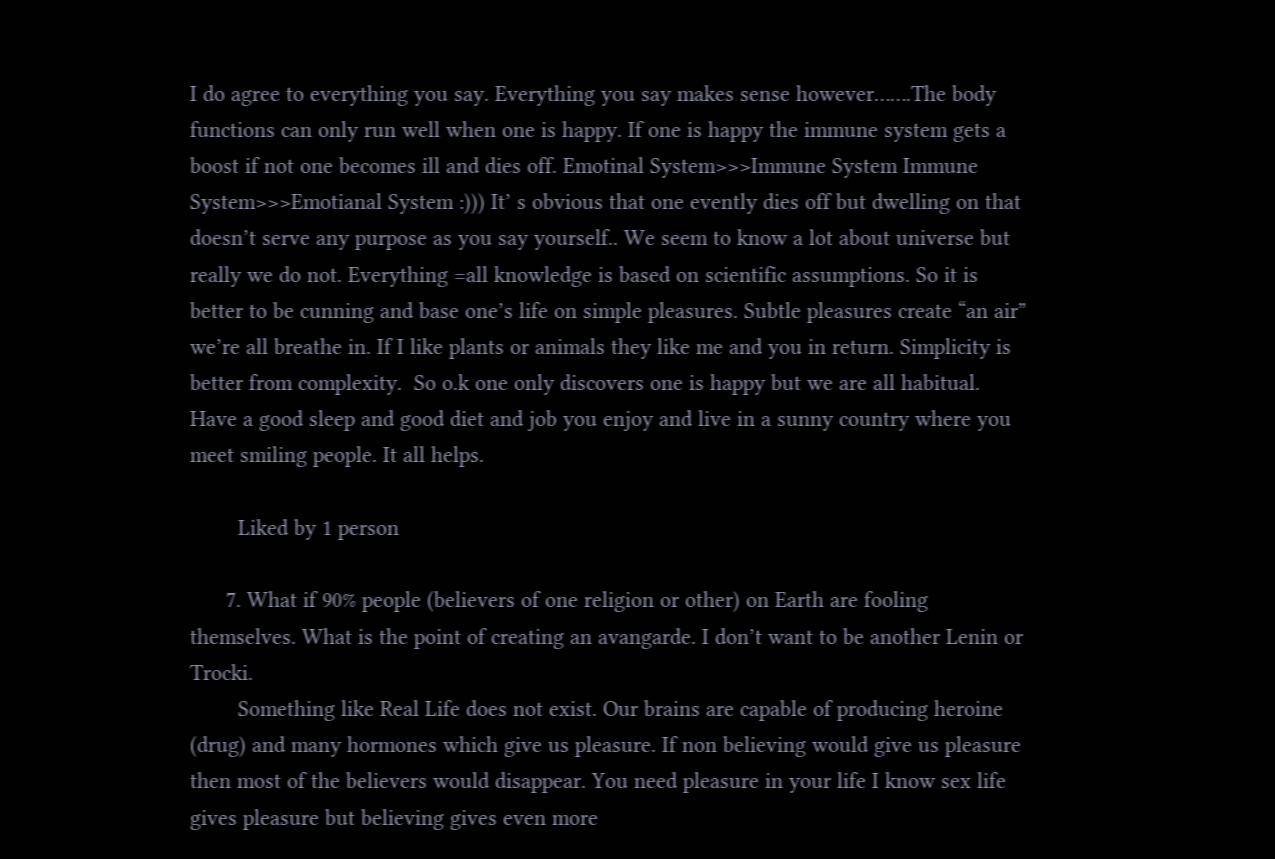I do agree to everything you say. Everything you say makes sense however…….The body functions can only run well when one is happy. If one is happy the immune system gets a boost if not one becomes ill and dies off. Emotinal System>>>Immune System Immune System>>>Emotianal System :))) It’ s obvious that one evently dies off but dwelling on that doesn’t serve any purpose as you say yourself.. We seem to know a lot about universe but really we do not. Everything =all knowledge is based on scientific assumptions. So it is better to be cunning and base one’s life on simple pleasures. Subtle pleasures create “an air” we’re all breathe in. If I like plants or animals they like me and you in return. Simplicity is better from complexity.  So o.k one only discovers one is happy but we are all habitual. Have a good sleep and good diet and job you enjoy and live in a sunny country where you meet smiling people. It all helps.

        Liked by 1 person

      7. What if 90% people (believers of one religion or other) on Earth are fooling themselves. What is the point of creating an avangarde. I don’t want to be another Lenin or Trocki.
        Something like Real Life does not exist. Our brains are capable of producing heroine (drug) and many hormones which give us pleasure. If non believing would give us pleasure then most of the believers would disappear. You need pleasure in your life I know sex life gives pleasure but believing gives even more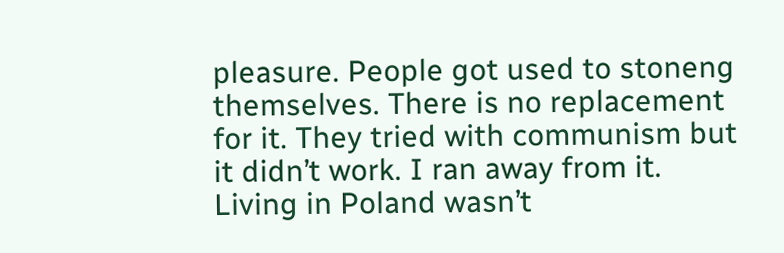pleasure. People got used to stoneng themselves. There is no replacement for it. They tried with communism but it didn’t work. I ran away from it.  Living in Poland wasn’t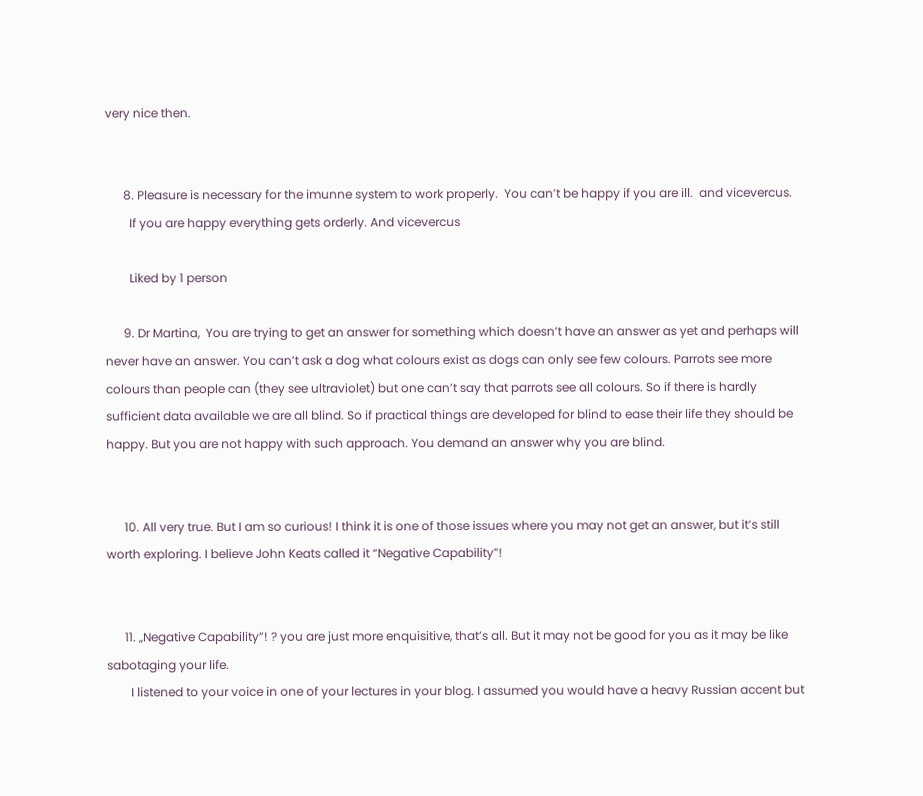very nice then.


      8. Pleasure is necessary for the imunne system to work properly.  You can’t be happy if you are ill.  and vicevercus.
        If you are happy everything gets orderly. And vicevercus

        Liked by 1 person

      9. Dr Martina,  You are trying to get an answer for something which doesn’t have an answer as yet and perhaps will never have an answer. You can’t ask a dog what colours exist as dogs can only see few colours. Parrots see more colours than people can (they see ultraviolet) but one can’t say that parrots see all colours. So if there is hardly sufficient data available we are all blind. So if practical things are developed for blind to ease their life they should be happy. But you are not happy with such approach. You demand an answer why you are blind.


      10. All very true. But I am so curious! I think it is one of those issues where you may not get an answer, but it’s still worth exploring. I believe John Keats called it “Negative Capability”!


      11. „Negative Capability”! ? you are just more enquisitive, that’s all. But it may not be good for you as it may be like sabotaging your life.
        I listened to your voice in one of your lectures in your blog. I assumed you would have a heavy Russian accent but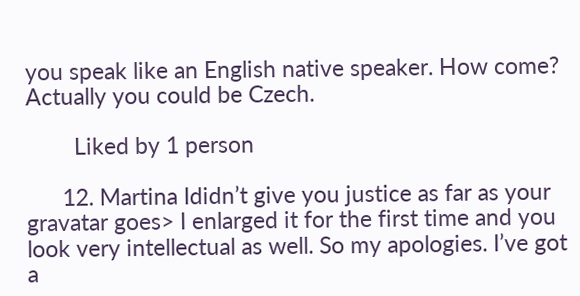you speak like an English native speaker. How come? Actually you could be Czech.

        Liked by 1 person

      12. Martina Ididn’t give you justice as far as your gravatar goes> I enlarged it for the first time and you look very intellectual as well. So my apologies. I’ve got a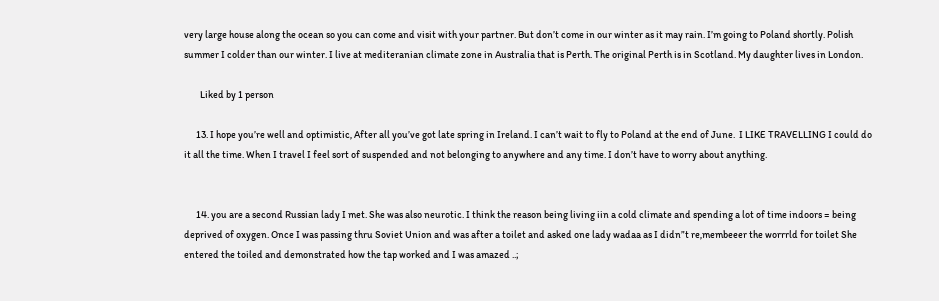very large house along the ocean so you can come and visit with your partner. But don’t come in our winter as it may rain. I’m going to Poland shortly. Polish summer I colder than our winter. I live at mediteranian climate zone in Australia that is Perth. The original Perth is in Scotland. My daughter lives in London.

        Liked by 1 person

      13. I hope you’re well and optimistic, After all you’ve got late spring in Ireland. I can’t wait to fly to Poland at the end of June.  I LIKE TRAVELLING I could do it all the time. When I travel I feel sort of suspended and not belonging to anywhere and any time. I don’t have to worry about anything.


      14. you are a second Russian lady I met. She was also neurotic. I think the reason being living iin a cold climate and spending a lot of time indoors = being deprived of oxygen. Once I was passing thru Soviet Union and was after a toilet and asked one lady wadaa as I didn”t re,membeeer the worrrld for toilet She entered the toiled and demonstrated how the tap worked and I was amazed ..;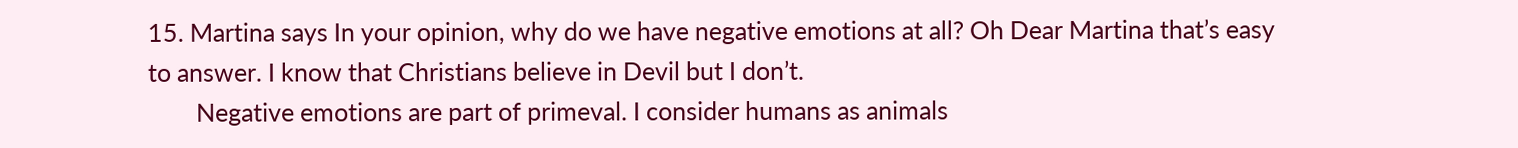15. Martina says In your opinion, why do we have negative emotions at all? Oh Dear Martina that’s easy to answer. I know that Christians believe in Devil but I don’t.
        Negative emotions are part of primeval. I consider humans as animals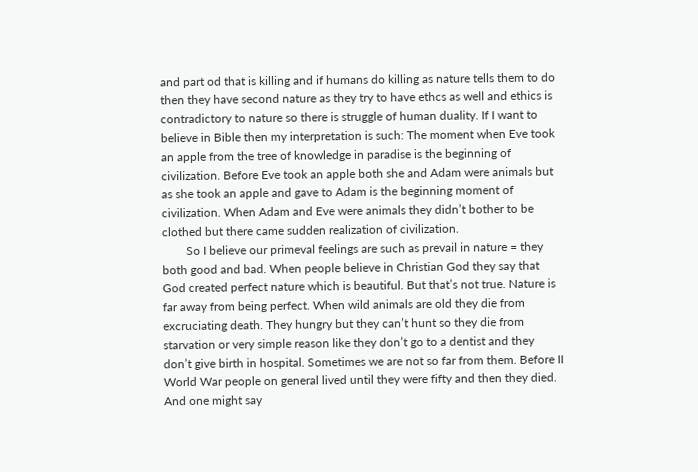and part od that is killing and if humans do killing as nature tells them to do then they have second nature as they try to have ethcs as well and ethics is contradictory to nature so there is struggle of human duality. If I want to believe in Bible then my interpretation is such: The moment when Eve took an apple from the tree of knowledge in paradise is the beginning of civilization. Before Eve took an apple both she and Adam were animals but as she took an apple and gave to Adam is the beginning moment of civilization. When Adam and Eve were animals they didn’t bother to be clothed but there came sudden realization of civilization.
        So I believe our primeval feelings are such as prevail in nature = they both good and bad. When people believe in Christian God they say that God created perfect nature which is beautiful. But that’s not true. Nature is far away from being perfect. When wild animals are old they die from excruciating death. They hungry but they can’t hunt so they die from starvation or very simple reason like they don’t go to a dentist and they don’t give birth in hospital. Sometimes we are not so far from them. Before II World War people on general lived until they were fifty and then they died. And one might say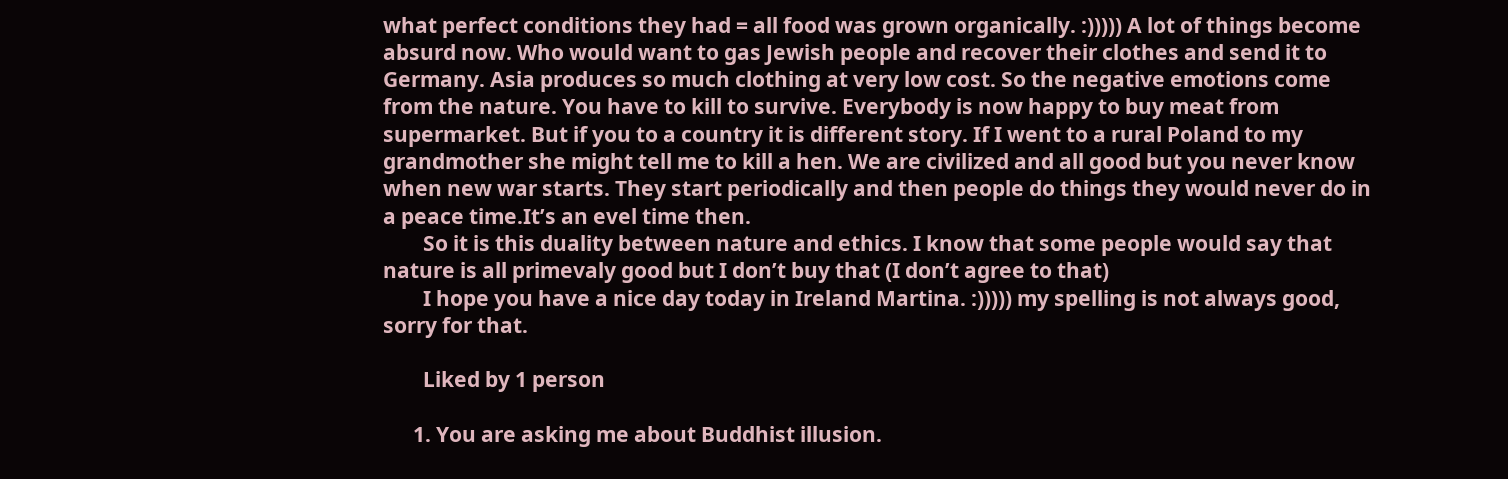what perfect conditions they had = all food was grown organically. :))))) A lot of things become absurd now. Who would want to gas Jewish people and recover their clothes and send it to Germany. Asia produces so much clothing at very low cost. So the negative emotions come from the nature. You have to kill to survive. Everybody is now happy to buy meat from supermarket. But if you to a country it is different story. If I went to a rural Poland to my grandmother she might tell me to kill a hen. We are civilized and all good but you never know when new war starts. They start periodically and then people do things they would never do in a peace time.It’s an evel time then.
        So it is this duality between nature and ethics. I know that some people would say that nature is all primevaly good but I don’t buy that (I don’t agree to that)
        I hope you have a nice day today in Ireland Martina. :))))) my spelling is not always good, sorry for that.

        Liked by 1 person

      1. You are asking me about Buddhist illusion.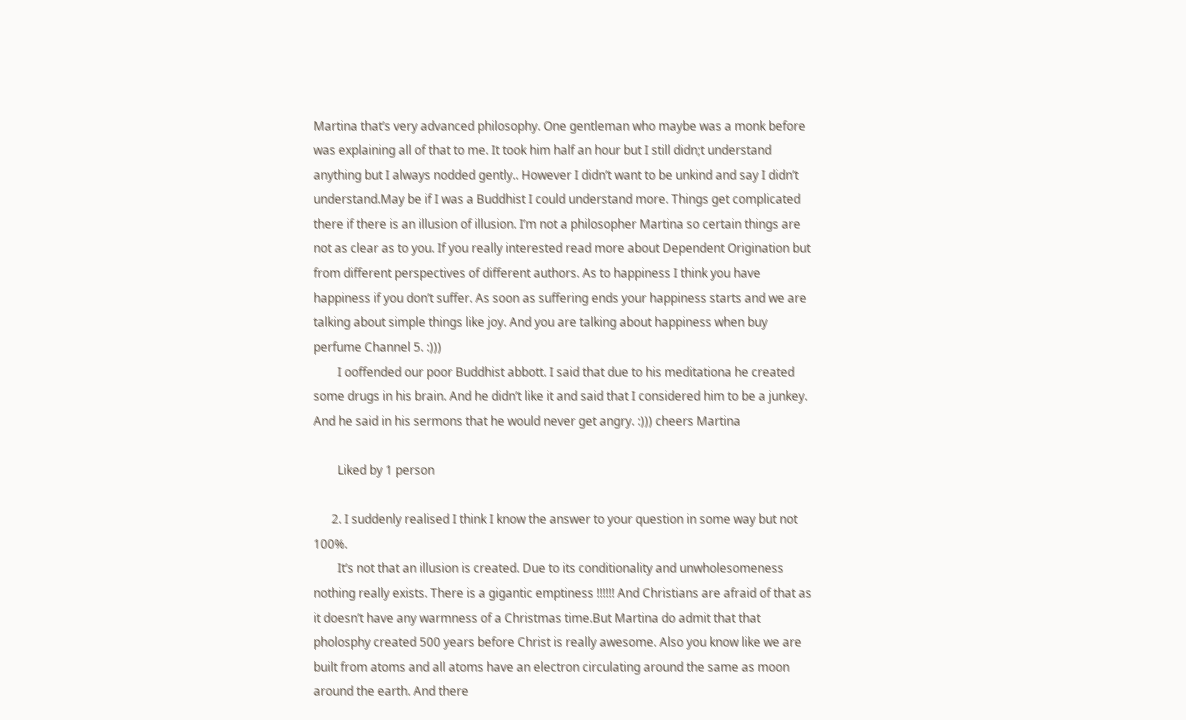Martina that’s very advanced philosophy. One gentleman who maybe was a monk before was explaining all of that to me. It took him half an hour but I still didn;t understand anything but I always nodded gently.. However I didn’t want to be unkind and say I didn’t understand.May be if I was a Buddhist I could understand more. Things get complicated there if there is an illusion of illusion. I’m not a philosopher Martina so certain things are not as clear as to you. If you really interested read more about Dependent Origination but from different perspectives of different authors. As to happiness I think you have happiness if you don’t suffer. As soon as suffering ends your happiness starts and we are talking about simple things like joy. And you are talking about happiness when buy perfume Channel 5. :)))
        I ooffended our poor Buddhist abbott. I said that due to his meditationa he created some drugs in his brain. And he didn’t like it and said that I considered him to be a junkey. And he said in his sermons that he would never get angry. :))) cheers Martina

        Liked by 1 person

      2. I suddenly realised I think I know the answer to your question in some way but not 100%.
        It’s not that an illusion is created. Due to its conditionality and unwholesomeness nothing really exists. There is a gigantic emptiness !!!!!! And Christians are afraid of that as it doesn’t have any warmness of a Christmas time.But Martina do admit that that pholosphy created 500 years before Christ is really awesome. Also you know like we are built from atoms and all atoms have an electron circulating around the same as moon around the earth. And there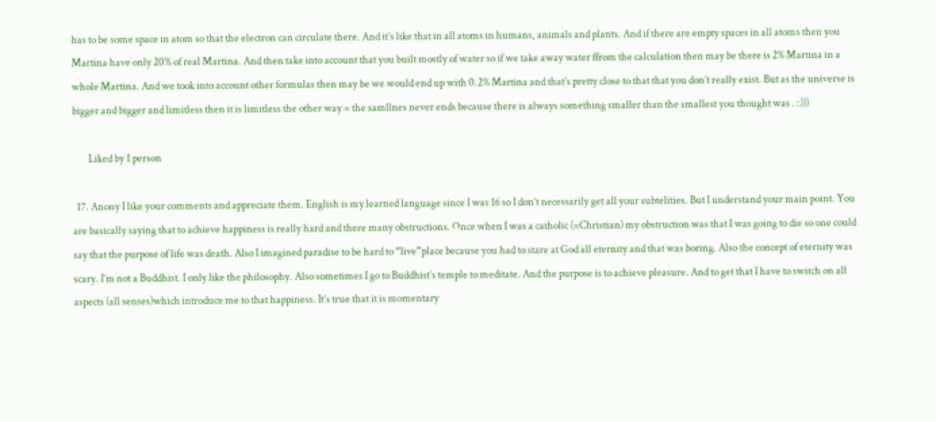has to be some space in atom so that the electron can circulate there. And it’s like that in all atoms in humans, animals and plants. And if there are empty spaces in all atoms then you Martina have only 20% of real Martina. And then take into account that you built mostly of water so if we take away water ffrom the calculation then may be there is 2% Martina in a whole Martina. And we took into account other formulas then may be we would end up with 0.2% Martina and that’s pretty close to that that you don’t really exist. But as the universe is bigger and bigger and limitless then it is limitless the other way = the samllnes never ends because there is always something smaller than the smallest you thought was . :)))

        Liked by 1 person

  17. Anony I like your comments and appreciate them. English is my learned language since I was 16 so I don’t necessarily get all your subtelities. But I understand your main point. You are basically saying that to achieve happiness is really hard and there many obstructions. Once when I was a catholic (=Christian) my obstruction was that I was going to die so one could say that the purpose of life was death. Also I imagined paradise to be hard to “live”place because you had to stare at God all eternity and that was boring. Also the concept of eternity was scary. I’m not a Buddhist. I only like the philosophy. Also sometimes I go to Buddhist’s temple to meditate. And the purpose is to achieve pleasure. And to get that I have to switch on all aspects (all senses)which introduce me to that happiness. It’s true that it is momentary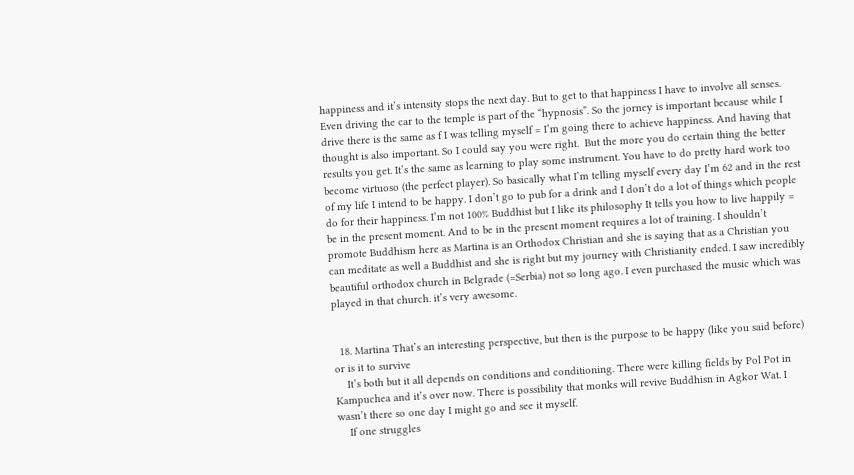happiness and it’s intensity stops the next day. But to get to that happiness I have to involve all senses. Even driving the car to the temple is part of the “hypnosis”. So the jorney is important because while I drive there is the same as f I was telling myself = I’m going there to achieve happiness. And having that thought is also important. So I could say you were right.  But the more you do certain thing the better results you get. It’s the same as learning to play some instrument. You have to do pretty hard work too become virtuoso (the perfect player). So basically what I’m telling myself every day I’m 62 and in the rest of my life I intend to be happy. I don’t go to pub for a drink and I don’t do a lot of things which people do for their happiness. I’m not 100% Buddhist but I like its philosophy It tells you how to live happily = be in the present moment. And to be in the present moment requires a lot of training. I shouldn’t promote Buddhism here as Martina is an Orthodox Christian and she is saying that as a Christian you can meditate as well a Buddhist and she is right but my journey with Christianity ended. I saw incredibly beautiful orthodox church in Belgrade (=Serbia) not so long ago. I even purchased the music which was played in that church. it’s very awesome.


  18. Martina That’s an interesting perspective, but then is the purpose to be happy (like you said before) or is it to survive
    It’s both but it all depends on conditions and conditioning. There were killing fields by Pol Pot in Kampuchea and it’s over now. There is possibility that monks will revive Buddhisn in Agkor Wat. I wasn’t there so one day I might go and see it myself.
    If one struggles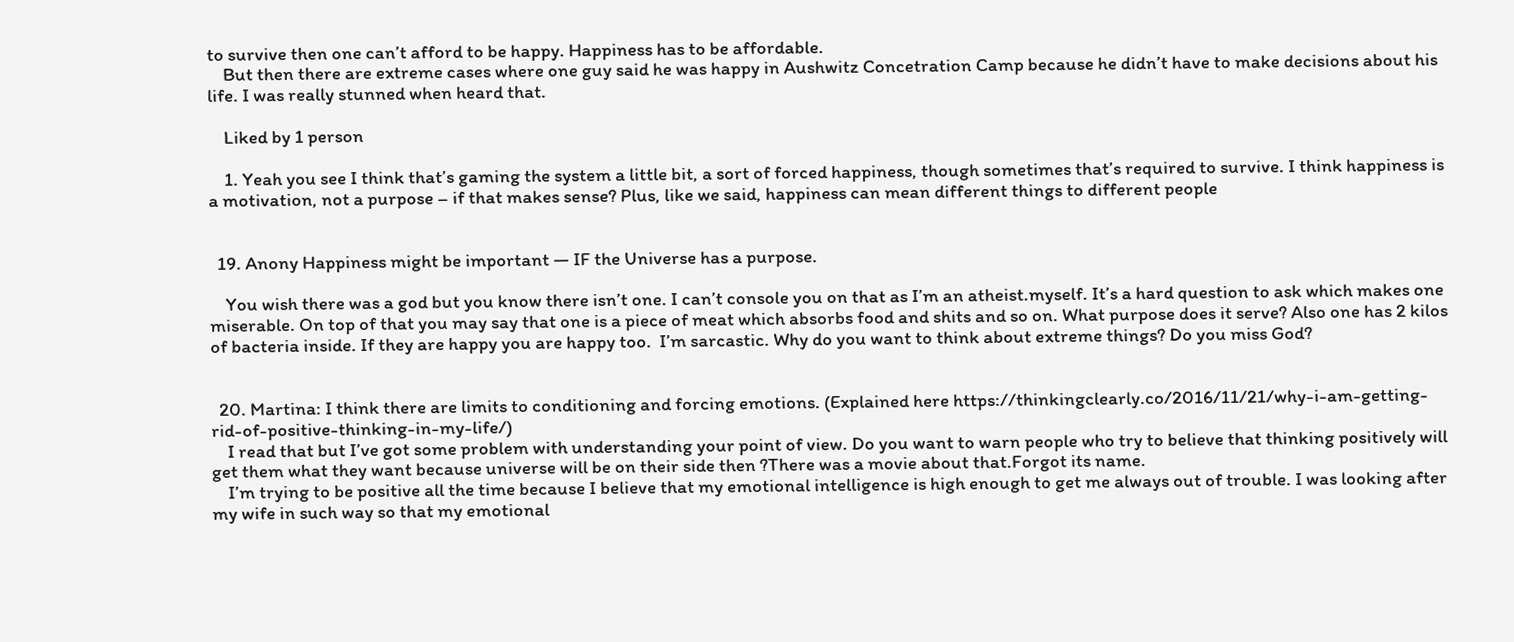to survive then one can’t afford to be happy. Happiness has to be affordable.
    But then there are extreme cases where one guy said he was happy in Aushwitz Concetration Camp because he didn’t have to make decisions about his life. I was really stunned when heard that.

    Liked by 1 person

    1. Yeah you see I think that’s gaming the system a little bit, a sort of forced happiness, though sometimes that’s required to survive. I think happiness is a motivation, not a purpose – if that makes sense? Plus, like we said, happiness can mean different things to different people


  19. Anony Happiness might be important — IF the Universe has a purpose.

    You wish there was a god but you know there isn’t one. I can’t console you on that as I’m an atheist.myself. It’s a hard question to ask which makes one miserable. On top of that you may say that one is a piece of meat which absorbs food and shits and so on. What purpose does it serve? Also one has 2 kilos of bacteria inside. If they are happy you are happy too.  I’m sarcastic. Why do you want to think about extreme things? Do you miss God?


  20. Martina: I think there are limits to conditioning and forcing emotions. (Explained here https://thinkingclearly.co/2016/11/21/why-i-am-getting-rid-of-positive-thinking-in-my-life/)
    I read that but I’ve got some problem with understanding your point of view. Do you want to warn people who try to believe that thinking positively will get them what they want because universe will be on their side then ?There was a movie about that.Forgot its name.
    I’m trying to be positive all the time because I believe that my emotional intelligence is high enough to get me always out of trouble. I was looking after my wife in such way so that my emotional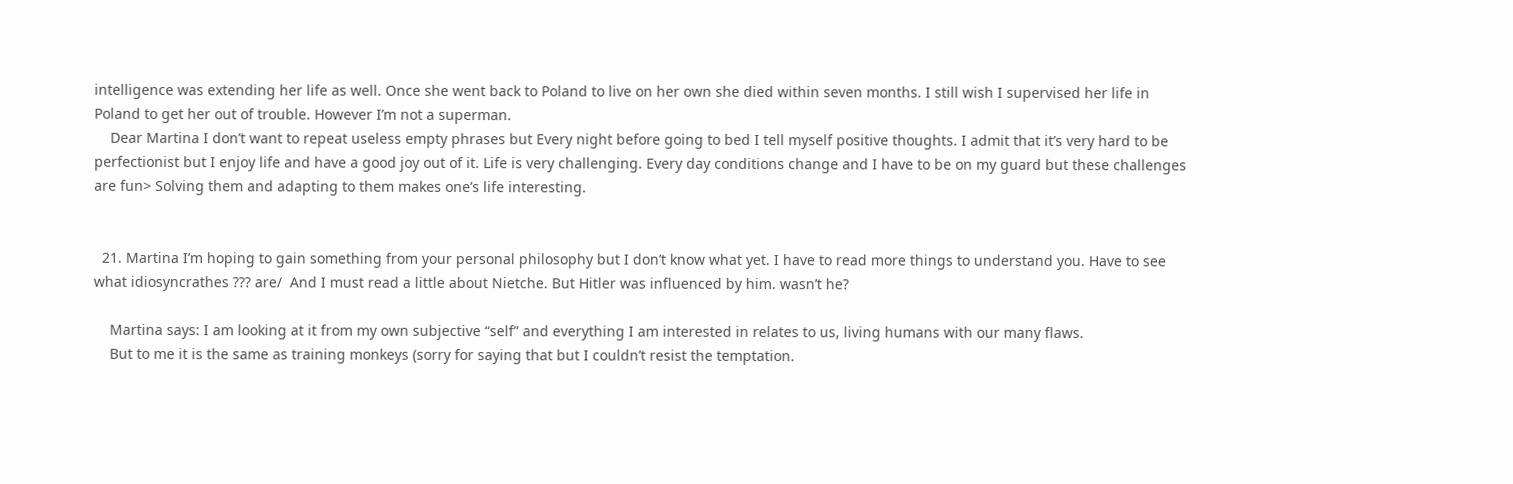intelligence was extending her life as well. Once she went back to Poland to live on her own she died within seven months. I still wish I supervised her life in Poland to get her out of trouble. However I’m not a superman.
    Dear Martina I don’t want to repeat useless empty phrases but Every night before going to bed I tell myself positive thoughts. I admit that it’s very hard to be perfectionist but I enjoy life and have a good joy out of it. Life is very challenging. Every day conditions change and I have to be on my guard but these challenges are fun> Solving them and adapting to them makes one’s life interesting.


  21. Martina I’m hoping to gain something from your personal philosophy but I don’t know what yet. I have to read more things to understand you. Have to see what idiosyncrathes ??? are/  And I must read a little about Nietche. But Hitler was influenced by him. wasn’t he?

    Martina says: I am looking at it from my own subjective “self” and everything I am interested in relates to us, living humans with our many flaws.
    But to me it is the same as training monkeys (sorry for saying that but I couldn’t resist the temptation.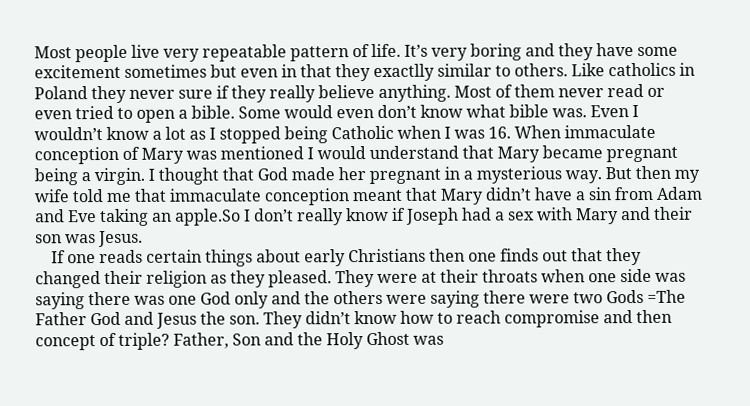Most people live very repeatable pattern of life. It’s very boring and they have some excitement sometimes but even in that they exactlly similar to others. Like catholics in Poland they never sure if they really believe anything. Most of them never read or even tried to open a bible. Some would even don’t know what bible was. Even I wouldn’t know a lot as I stopped being Catholic when I was 16. When immaculate conception of Mary was mentioned I would understand that Mary became pregnant being a virgin. I thought that God made her pregnant in a mysterious way. But then my wife told me that immaculate conception meant that Mary didn’t have a sin from Adam and Eve taking an apple.So I don’t really know if Joseph had a sex with Mary and their son was Jesus.
    If one reads certain things about early Christians then one finds out that they changed their religion as they pleased. They were at their throats when one side was saying there was one God only and the others were saying there were two Gods =The Father God and Jesus the son. They didn’t know how to reach compromise and then concept of triple? Father, Son and the Holy Ghost was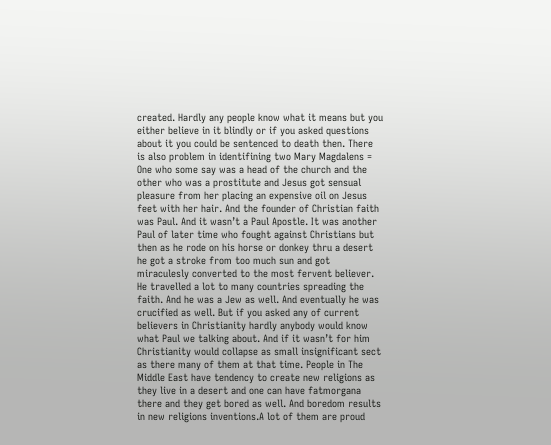created. Hardly any people know what it means but you either believe in it blindly or if you asked questions about it you could be sentenced to death then. There is also problem in identifining two Mary Magdalens = One who some say was a head of the church and the other who was a prostitute and Jesus got sensual pleasure from her placing an expensive oil on Jesus feet with her hair. And the founder of Christian faith was Paul. And it wasn’t a Paul Apostle. It was another Paul of later time who fought against Christians but then as he rode on his horse or donkey thru a desert he got a stroke from too much sun and got miraculesly converted to the most fervent believer. He travelled a lot to many countries spreading the faith. And he was a Jew as well. And eventually he was crucified as well. But if you asked any of current believers in Christianity hardly anybody would know what Paul we talking about. And if it wasn’t for him Christianity would collapse as small insignificant sect as there many of them at that time. People in The Middle East have tendency to create new religions as they live in a desert and one can have fatmorgana there and they get bored as well. And boredom results in new religions inventions.A lot of them are proud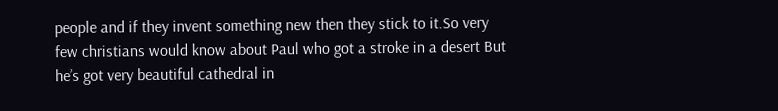people and if they invent something new then they stick to it.So very few christians would know about Paul who got a stroke in a desert But he’s got very beautiful cathedral in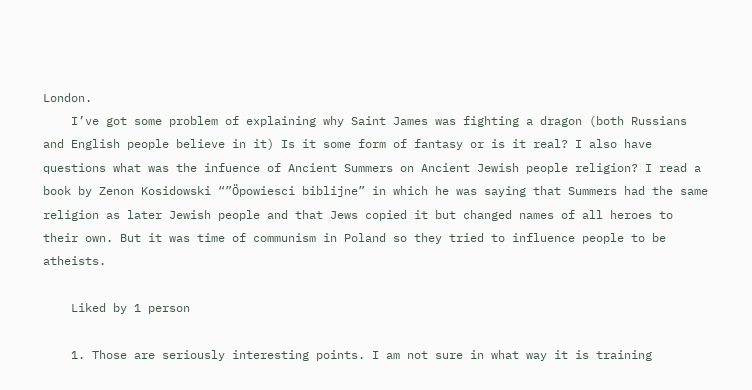London.
    I’ve got some problem of explaining why Saint James was fighting a dragon (both Russians and English people believe in it) Is it some form of fantasy or is it real? I also have questions what was the infuence of Ancient Summers on Ancient Jewish people religion? I read a book by Zenon Kosidowski “”Öpowiesci biblijne” in which he was saying that Summers had the same religion as later Jewish people and that Jews copied it but changed names of all heroes to their own. But it was time of communism in Poland so they tried to influence people to be atheists.

    Liked by 1 person

    1. Those are seriously interesting points. I am not sure in what way it is training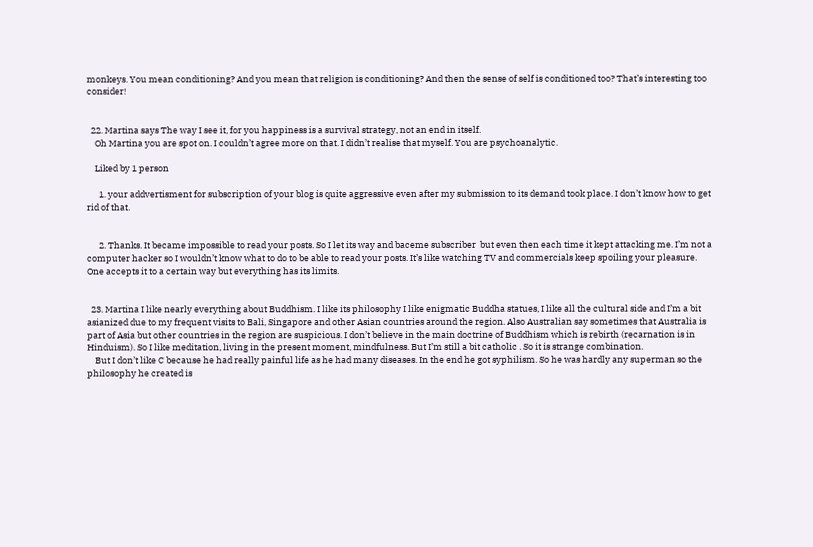monkeys. You mean conditioning? And you mean that religion is conditioning? And then the sense of self is conditioned too? That’s interesting too consider!


  22. Martina says The way I see it, for you happiness is a survival strategy, not an end in itself.
    Oh Martina you are spot on. I couldn’t agree more on that. I didn’t realise that myself. You are psychoanalytic.

    Liked by 1 person

      1. your addvertisment for subscription of your blog is quite aggressive even after my submission to its demand took place. I don’t know how to get rid of that.


      2. Thanks. It became impossible to read your posts. So I let its way and baceme subscriber  but even then each time it kept attacking me. I’m not a computer hacker so I wouldn’t know what to do to be able to read your posts. It’s like watching TV and commercials keep spoiling your pleasure. One accepts it to a certain way but everything has its limits.


  23. Martina I like nearly everything about Buddhism. I like its philosophy I like enigmatic Buddha statues, I like all the cultural side and I’m a bit asianized due to my frequent visits to Bali, Singapore and other Asian countries around the region. Also Australian say sometimes that Australia is part of Asia but other countries in the region are suspicious. I don’t believe in the main doctrine of Buddhism which is rebirth (recarnation is in Hinduism). So I like meditation, living in the present moment, mindfulness. But I’m still a bit catholic . So it is strange combination.
    But I don’t like C because he had really painful life as he had many diseases. In the end he got syphilism. So he was hardly any superman so the philosophy he created is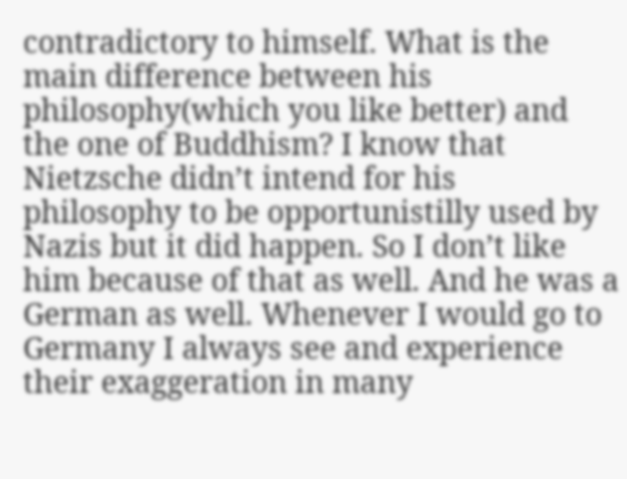contradictory to himself. What is the main difference between his philosophy(which you like better) and the one of Buddhism? I know that Nietzsche didn’t intend for his philosophy to be opportunistilly used by Nazis but it did happen. So I don’t like him because of that as well. And he was a German as well. Whenever I would go to Germany I always see and experience their exaggeration in many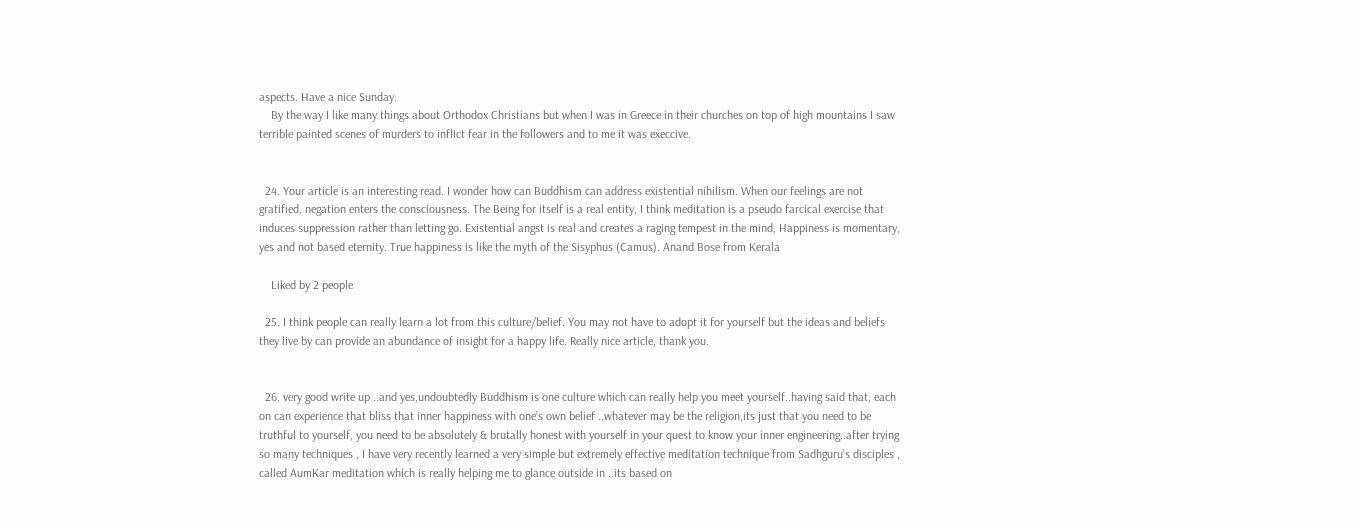aspects. Have a nice Sunday.
    By the way I like many things about Orthodox Christians but when I was in Greece in their churches on top of high mountains I saw terrible painted scenes of murders to inflict fear in the followers and to me it was execcive.


  24. Your article is an interesting read. I wonder how can Buddhism can address existential nihilism. When our feelings are not gratified, negation enters the consciousness. The Being for itself is a real entity, I think meditation is a pseudo farcical exercise that induces suppression rather than letting go. Existential angst is real and creates a raging tempest in the mind, Happiness is momentary, yes and not based eternity. True happiness is like the myth of the Sisyphus (Camus). Anand Bose from Kerala

    Liked by 2 people

  25. I think people can really learn a lot from this culture/belief. You may not have to adopt it for yourself but the ideas and beliefs they live by can provide an abundance of insight for a happy life. Really nice article, thank you.


  26. very good write up ..and yes,undoubtedly Buddhism is one culture which can really help you meet yourself..having said that, each on can experience that bliss that inner happiness with one’s own belief ..whatever may be the religion,its just that you need to be truthful to yourself, you need to be absolutely & brutally honest with yourself in your quest to know your inner engineering..after trying so many techniques , I have very recently learned a very simple but extremely effective meditation technique from Sadhguru’s disciples , called AumKar meditation which is really helping me to glance outside in ..its based on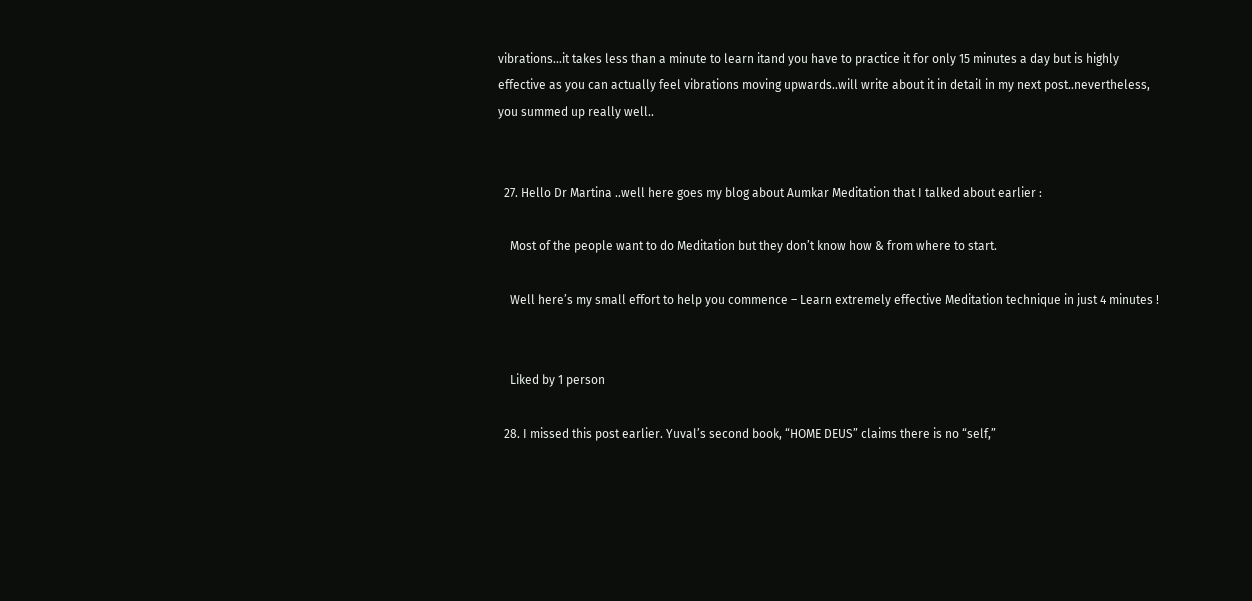vibrations…it takes less than a minute to learn itand you have to practice it for only 15 minutes a day but is highly effective as you can actually feel vibrations moving upwards..will write about it in detail in my next post..nevertheless, you summed up really well..


  27. Hello Dr Martina ..well here goes my blog about Aumkar Meditation that I talked about earlier :

    Most of the people want to do Meditation but they don’t know how & from where to start.

    Well here’s my small effort to help you commence – Learn extremely effective Meditation technique in just 4 minutes !


    Liked by 1 person

  28. I missed this post earlier. Yuval’s second book, “HOME DEUS” claims there is no “self,”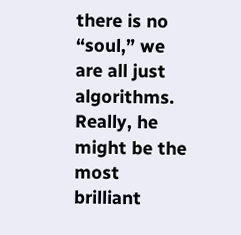there is no “soul,” we are all just algorithms. Really, he might be the most brilliant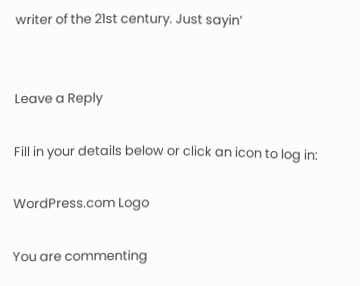writer of the 21st century. Just sayin’


Leave a Reply

Fill in your details below or click an icon to log in:

WordPress.com Logo

You are commenting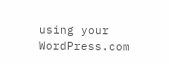using your WordPress.com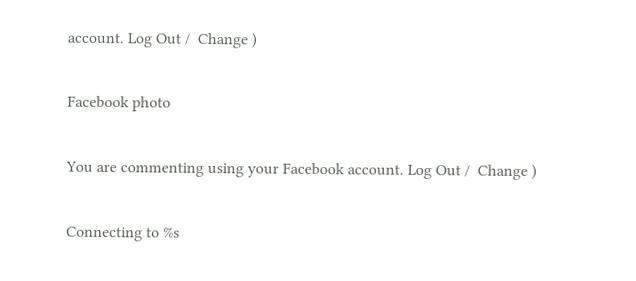account. Log Out /  Change )

Facebook photo

You are commenting using your Facebook account. Log Out /  Change )

Connecting to %s